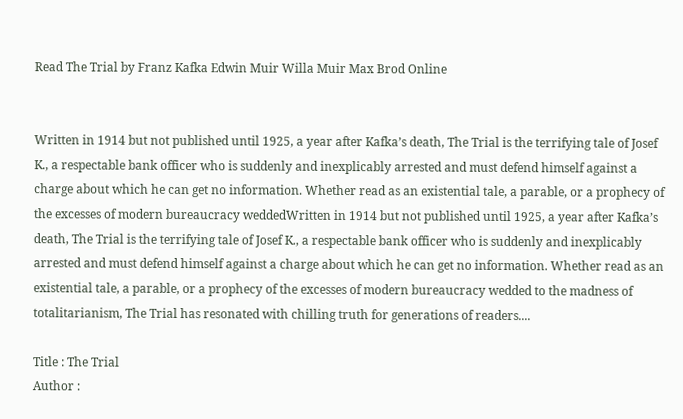Read The Trial by Franz Kafka Edwin Muir Willa Muir Max Brod Online


Written in 1914 but not published until 1925, a year after Kafka’s death, The Trial is the terrifying tale of Josef K., a respectable bank officer who is suddenly and inexplicably arrested and must defend himself against a charge about which he can get no information. Whether read as an existential tale, a parable, or a prophecy of the excesses of modern bureaucracy weddedWritten in 1914 but not published until 1925, a year after Kafka’s death, The Trial is the terrifying tale of Josef K., a respectable bank officer who is suddenly and inexplicably arrested and must defend himself against a charge about which he can get no information. Whether read as an existential tale, a parable, or a prophecy of the excesses of modern bureaucracy wedded to the madness of totalitarianism, The Trial has resonated with chilling truth for generations of readers....

Title : The Trial
Author :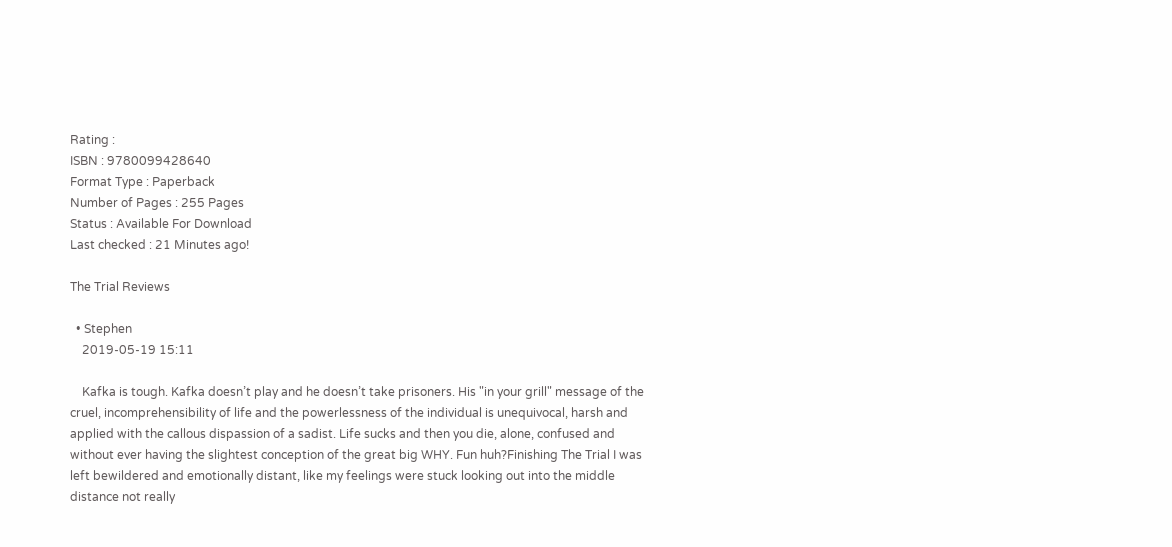Rating :
ISBN : 9780099428640
Format Type : Paperback
Number of Pages : 255 Pages
Status : Available For Download
Last checked : 21 Minutes ago!

The Trial Reviews

  • Stephen
    2019-05-19 15:11

    Kafka is tough. Kafka doesn’t play and he doesn’t take prisoners. His "in your grill" message of the cruel, incomprehensibility of life and the powerlessness of the individual is unequivocal, harsh and applied with the callous dispassion of a sadist. Life sucks and then you die, alone, confused and without ever having the slightest conception of the great big WHY. Fun huh?Finishing The Trial I was left bewildered and emotionally distant, like my feelings were stuck looking out into the middle distance not really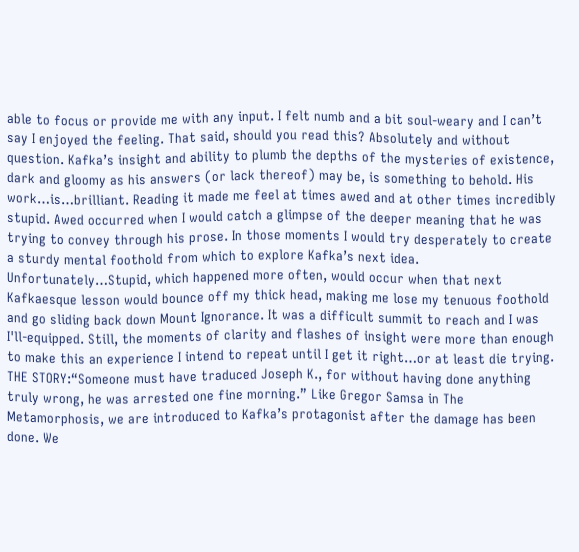able to focus or provide me with any input. I felt numb and a bit soul-weary and I can’t say I enjoyed the feeling. That said, should you read this? Absolutely and without question. Kafka’s insight and ability to plumb the depths of the mysteries of existence, dark and gloomy as his answers (or lack thereof) may be, is something to behold. His work…is…brilliant. Reading it made me feel at times awed and at other times incredibly stupid. Awed occurred when I would catch a glimpse of the deeper meaning that he was trying to convey through his prose. In those moments I would try desperately to create a sturdy mental foothold from which to explore Kafka’s next idea. Unfortunately…Stupid, which happened more often, would occur when that next Kafkaesque lesson would bounce off my thick head, making me lose my tenuous foothold and go sliding back down Mount Ignorance. It was a difficult summit to reach and I was I'll-equipped. Still, the moments of clarity and flashes of insight were more than enough to make this an experience I intend to repeat until I get it right…or at least die trying. THE STORY:“Someone must have traduced Joseph K., for without having done anything truly wrong, he was arrested one fine morning.” Like Gregor Samsa in The Metamorphosis, we are introduced to Kafka’s protagonist after the damage has been done. We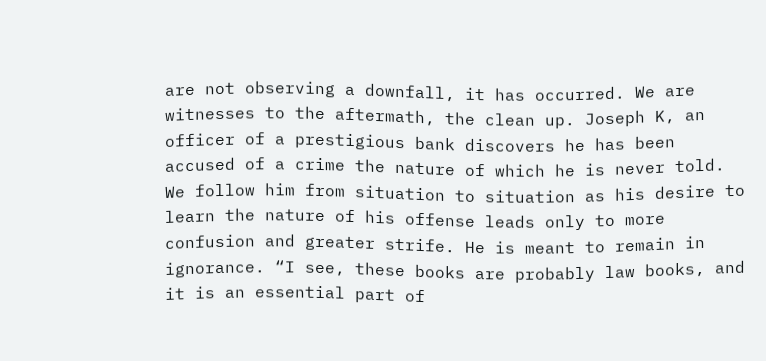are not observing a downfall, it has occurred. We are witnesses to the aftermath, the clean up. Joseph K, an officer of a prestigious bank discovers he has been accused of a crime the nature of which he is never told. We follow him from situation to situation as his desire to learn the nature of his offense leads only to more confusion and greater strife. He is meant to remain in ignorance. “I see, these books are probably law books, and it is an essential part of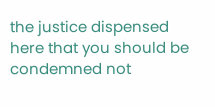the justice dispensed here that you should be condemned not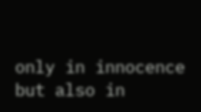only in innocence but also in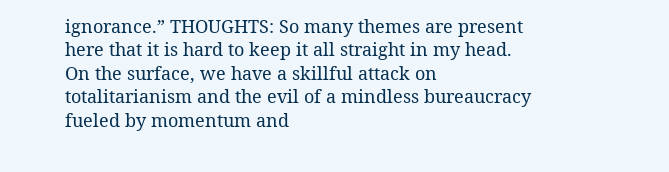ignorance.” THOUGHTS: So many themes are present here that it is hard to keep it all straight in my head. On the surface, we have a skillful attack on totalitarianism and the evil of a mindless bureaucracy fueled by momentum and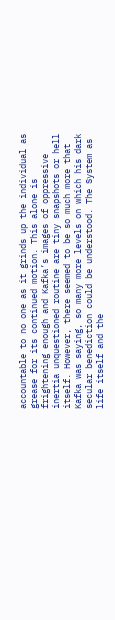accountable to no one as it grinds up the individual as grease for its continued motion. This alone is frightening enough and Kafka’s images of oppressive inertia unquestioned routine are tiny snapshots or hell itself. However, there seemed to be so much more that Kafka was saying, so many more levels on which his dark secular benediction could be understood. The System as life itself and the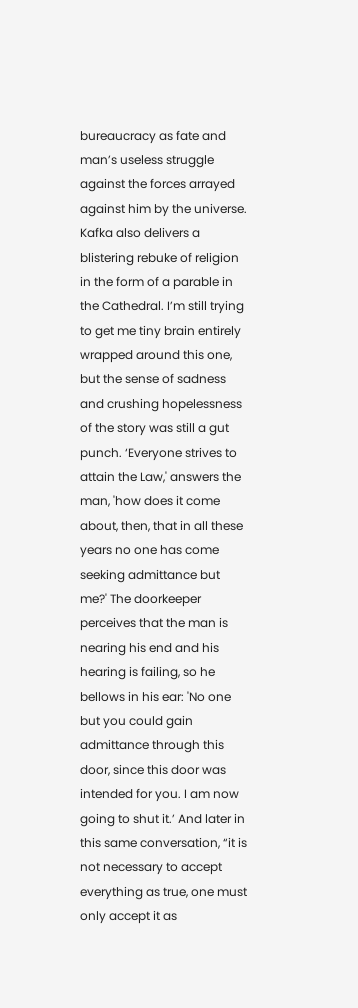bureaucracy as fate and man’s useless struggle against the forces arrayed against him by the universe. Kafka also delivers a blistering rebuke of religion in the form of a parable in the Cathedral. I’m still trying to get me tiny brain entirely wrapped around this one, but the sense of sadness and crushing hopelessness of the story was still a gut punch. ‘Everyone strives to attain the Law,' answers the man, 'how does it come about, then, that in all these years no one has come seeking admittance but me?' The doorkeeper perceives that the man is nearing his end and his hearing is failing, so he bellows in his ear: 'No one but you could gain admittance through this door, since this door was intended for you. I am now going to shut it.’ And later in this same conversation, “it is not necessary to accept everything as true, one must only accept it as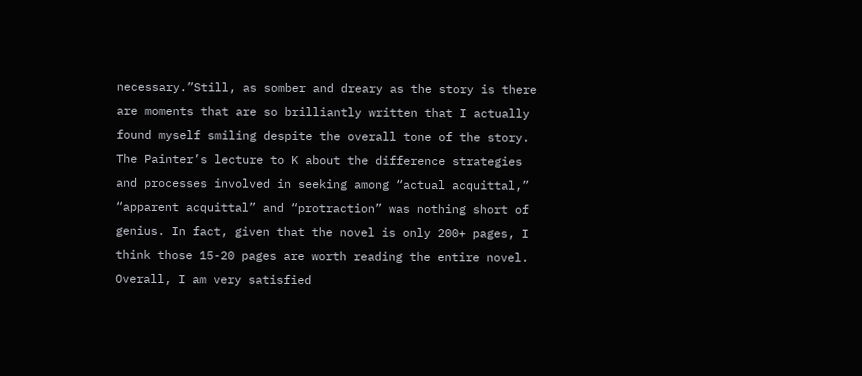necessary.”Still, as somber and dreary as the story is there are moments that are so brilliantly written that I actually found myself smiling despite the overall tone of the story. The Painter’s lecture to K about the difference strategies and processes involved in seeking among “actual acquittal,” “apparent acquittal” and “protraction” was nothing short of genius. In fact, given that the novel is only 200+ pages, I think those 15-20 pages are worth reading the entire novel. Overall, I am very satisfied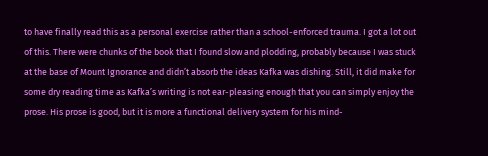to have finally read this as a personal exercise rather than a school-enforced trauma. I got a lot out of this. There were chunks of the book that I found slow and plodding, probably because I was stuck at the base of Mount Ignorance and didn’t absorb the ideas Kafka was dishing. Still, it did make for some dry reading time as Kafka’s writing is not ear-pleasing enough that you can simply enjoy the prose. His prose is good, but it is more a functional delivery system for his mind-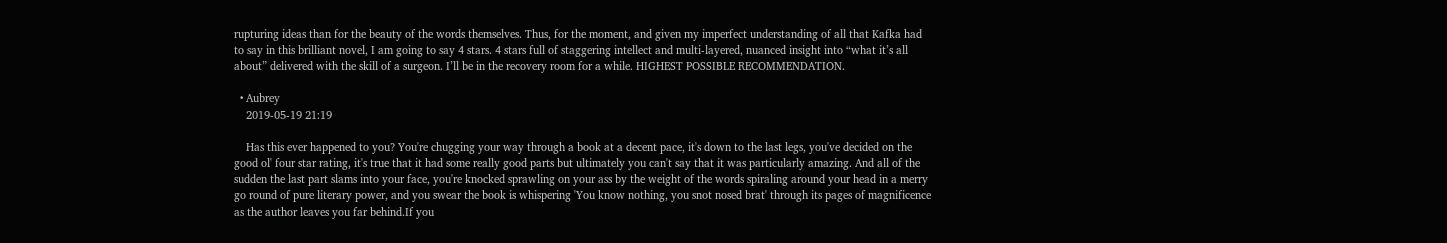rupturing ideas than for the beauty of the words themselves. Thus, for the moment, and given my imperfect understanding of all that Kafka had to say in this brilliant novel, I am going to say 4 stars. 4 stars full of staggering intellect and multi-layered, nuanced insight into “what it’s all about” delivered with the skill of a surgeon. I’ll be in the recovery room for a while. HIGHEST POSSIBLE RECOMMENDATION.

  • Aubrey
    2019-05-19 21:19

    Has this ever happened to you? You're chugging your way through a book at a decent pace, it's down to the last legs, you've decided on the good ol' four star rating, it's true that it had some really good parts but ultimately you can't say that it was particularly amazing. And all of the sudden the last part slams into your face, you're knocked sprawling on your ass by the weight of the words spiraling around your head in a merry go round of pure literary power, and you swear the book is whispering 'You know nothing, you snot nosed brat' through its pages of magnificence as the author leaves you far behind.If you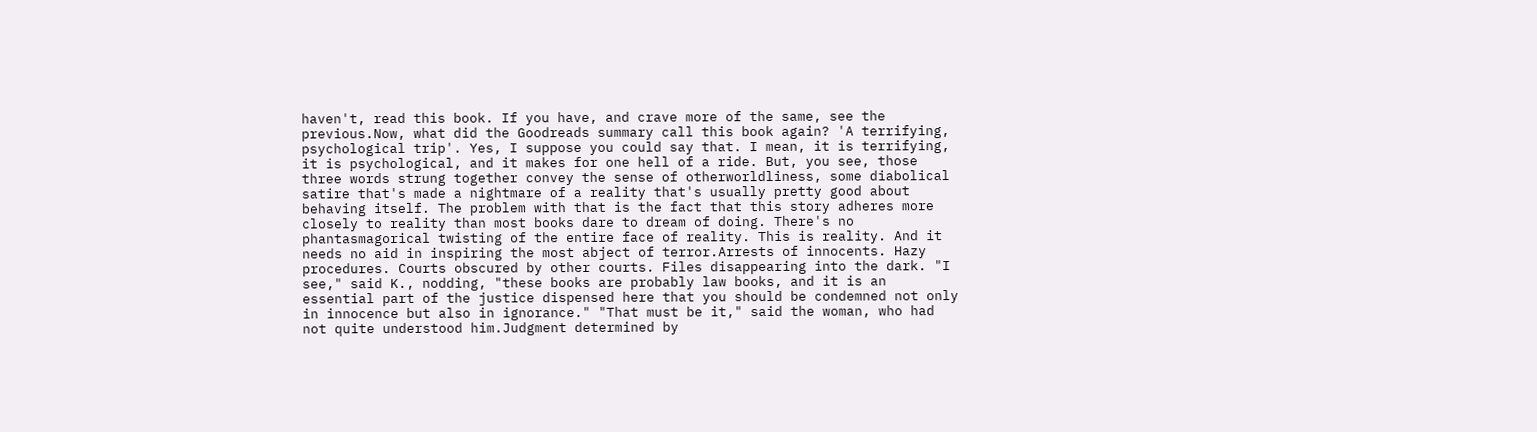haven't, read this book. If you have, and crave more of the same, see the previous.Now, what did the Goodreads summary call this book again? 'A terrifying, psychological trip'. Yes, I suppose you could say that. I mean, it is terrifying, it is psychological, and it makes for one hell of a ride. But, you see, those three words strung together convey the sense of otherworldliness, some diabolical satire that's made a nightmare of a reality that's usually pretty good about behaving itself. The problem with that is the fact that this story adheres more closely to reality than most books dare to dream of doing. There's no phantasmagorical twisting of the entire face of reality. This is reality. And it needs no aid in inspiring the most abject of terror.Arrests of innocents. Hazy procedures. Courts obscured by other courts. Files disappearing into the dark. "I see," said K., nodding, "these books are probably law books, and it is an essential part of the justice dispensed here that you should be condemned not only in innocence but also in ignorance." "That must be it," said the woman, who had not quite understood him.Judgment determined by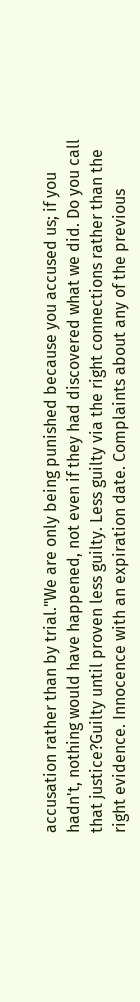accusation rather than by trial."We are only being punished because you accused us; if you hadn't, nothing would have happened, not even if they had discovered what we did. Do you call that justice?Guilty until proven less guilty. Less guilty via the right connections rather than the right evidence. Innocence with an expiration date. Complaints about any of the previous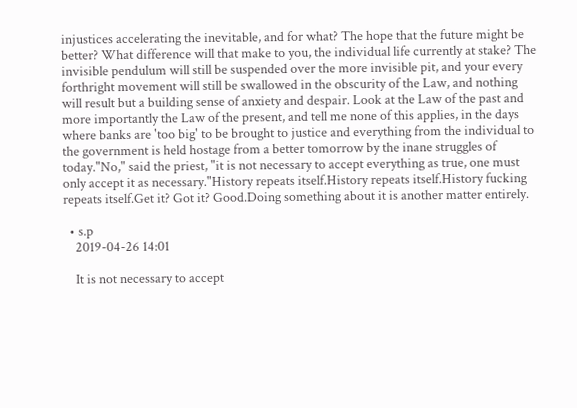injustices accelerating the inevitable, and for what? The hope that the future might be better? What difference will that make to you, the individual life currently at stake? The invisible pendulum will still be suspended over the more invisible pit, and your every forthright movement will still be swallowed in the obscurity of the Law, and nothing will result but a building sense of anxiety and despair. Look at the Law of the past and more importantly the Law of the present, and tell me none of this applies, in the days where banks are 'too big' to be brought to justice and everything from the individual to the government is held hostage from a better tomorrow by the inane struggles of today."No," said the priest, "it is not necessary to accept everything as true, one must only accept it as necessary."History repeats itself.History repeats itself.History fucking repeats itself.Get it? Got it? Good.Doing something about it is another matter entirely.

  • s.p
    2019-04-26 14:01

    It is not necessary to accept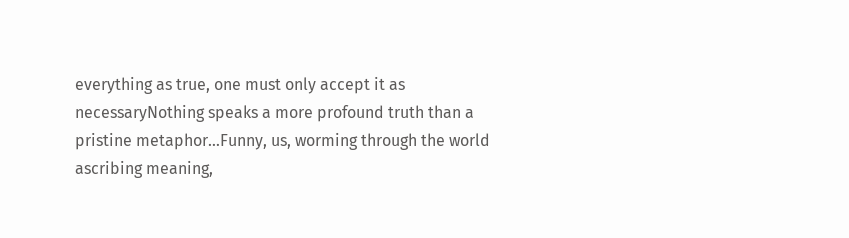everything as true, one must only accept it as necessaryNothing speaks a more profound truth than a pristine metaphor…Funny, us, worming through the world ascribing meaning,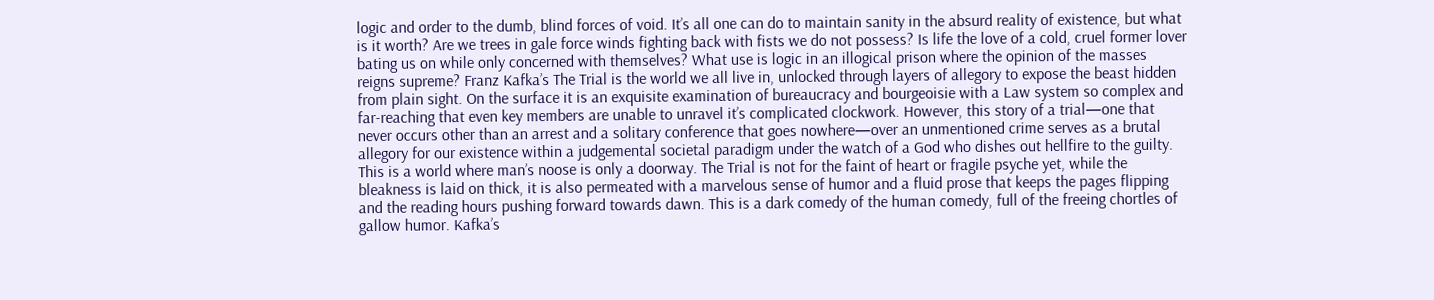logic and order to the dumb, blind forces of void. It’s all one can do to maintain sanity in the absurd reality of existence, but what is it worth? Are we trees in gale force winds fighting back with fists we do not possess? Is life the love of a cold, cruel former lover bating us on while only concerned with themselves? What use is logic in an illogical prison where the opinion of the masses reigns supreme? Franz Kafka’s The Trial is the world we all live in, unlocked through layers of allegory to expose the beast hidden from plain sight. On the surface it is an exquisite examination of bureaucracy and bourgeoisie with a Law system so complex and far-reaching that even key members are unable to unravel it’s complicated clockwork. However, this story of a trial—one that never occurs other than an arrest and a solitary conference that goes nowhere—over an unmentioned crime serves as a brutal allegory for our existence within a judgemental societal paradigm under the watch of a God who dishes out hellfire to the guilty. This is a world where man’s noose is only a doorway. The Trial is not for the faint of heart or fragile psyche yet, while the bleakness is laid on thick, it is also permeated with a marvelous sense of humor and a fluid prose that keeps the pages flipping and the reading hours pushing forward towards dawn. This is a dark comedy of the human comedy, full of the freeing chortles of gallow humor. Kafka’s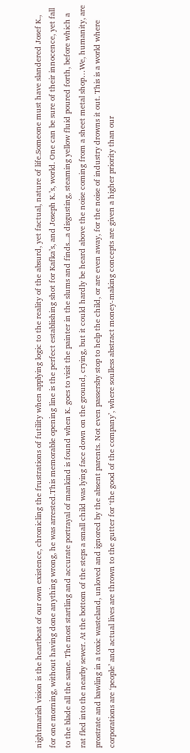nightmarish vision is the heartbeat of our own existence, chronicling the frustrations of futility when applying logic to the reality of the absurd, yet factual, nature of life.Someone must have slandered Josef K., for one morning, without having done anything wrong, he was arrested.This memorable opening line is the perfect establishing shot for Kafka’s, and Joseph K.’s, world. One can be sure of their innocence, yet fall to the blade all the same. The most startling and accurate portrayal of mankind is found when K. goes to visit the painter in the slums and finds...a disgusting, steaming yellow fluid poured forth, before which a rat fled into the nearby sewer. At the bottom of the steps a small child was lying face down on the ground, crying, but it could hardly be heard above the noise coming from a sheet metal shop…We, humanity, are prostrate and bawling in a toxic wasteland, unloved and ignored by the absent parents. Not even passersby stop to help the child, or are even away, for the noise of industry drowns it out. This is a world where corporations are ‘people’ and actual lives are thrown to the gutter for ‘the good of the company’, where soulless abstract money-making concepts are given a higher priority than our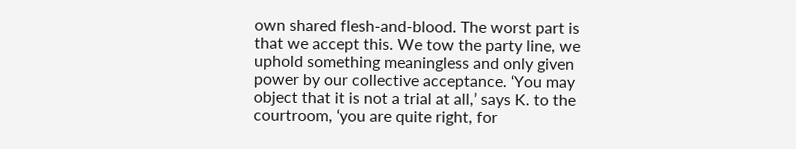own shared flesh-and-blood. The worst part is that we accept this. We tow the party line, we uphold something meaningless and only given power by our collective acceptance. ‘You may object that it is not a trial at all,’ says K. to the courtroom, ‘you are quite right, for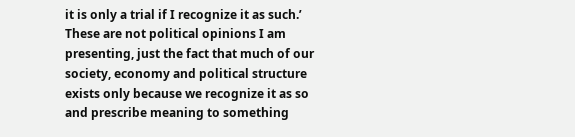it is only a trial if I recognize it as such.’ These are not political opinions I am presenting, just the fact that much of our society, economy and political structure exists only because we recognize it as so and prescribe meaning to something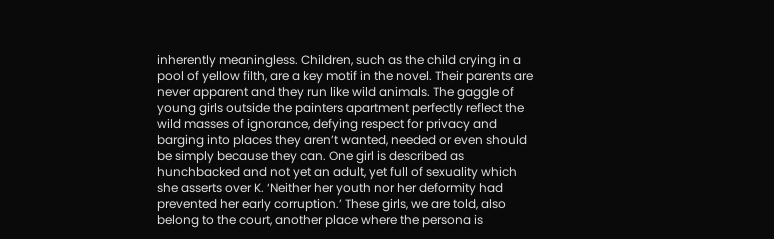inherently meaningless. Children, such as the child crying in a pool of yellow filth, are a key motif in the novel. Their parents are never apparent and they run like wild animals. The gaggle of young girls outside the painters apartment perfectly reflect the wild masses of ignorance, defying respect for privacy and barging into places they aren’t wanted, needed or even should be simply because they can. One girl is described as hunchbacked and not yet an adult, yet full of sexuality which she asserts over K. ‘Neither her youth nor her deformity had prevented her early corruption.’ These girls, we are told, also belong to the court, another place where the persona is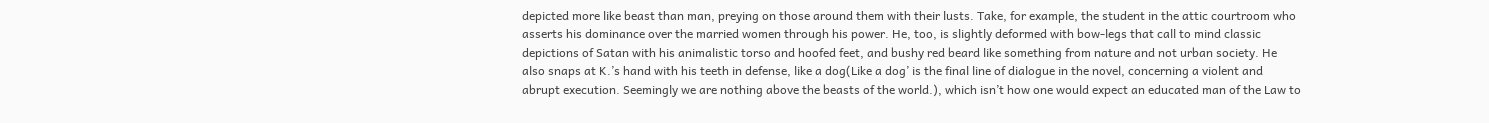depicted more like beast than man, preying on those around them with their lusts. Take, for example, the student in the attic courtroom who asserts his dominance over the married women through his power. He, too, is slightly deformed with bow-legs that call to mind classic depictions of Satan with his animalistic torso and hoofed feet, and bushy red beard like something from nature and not urban society. He also snaps at K.’s hand with his teeth in defense, like a dog(Like a dog’ is the final line of dialogue in the novel, concerning a violent and abrupt execution. Seemingly we are nothing above the beasts of the world.), which isn’t how one would expect an educated man of the Law to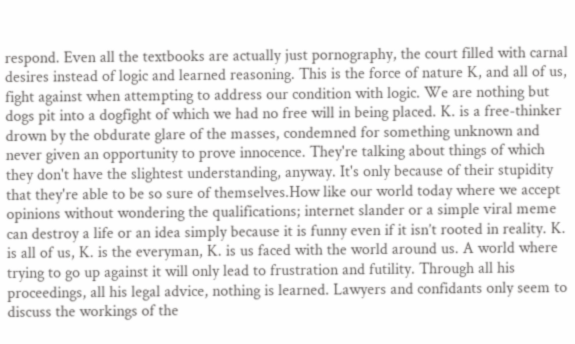respond. Even all the textbooks are actually just pornography, the court filled with carnal desires instead of logic and learned reasoning. This is the force of nature K, and all of us, fight against when attempting to address our condition with logic. We are nothing but dogs pit into a dogfight of which we had no free will in being placed. K. is a free-thinker drown by the obdurate glare of the masses, condemned for something unknown and never given an opportunity to prove innocence. They're talking about things of which they don't have the slightest understanding, anyway. It's only because of their stupidity that they're able to be so sure of themselves.How like our world today where we accept opinions without wondering the qualifications; internet slander or a simple viral meme can destroy a life or an idea simply because it is funny even if it isn’t rooted in reality. K. is all of us, K. is the everyman, K. is us faced with the world around us. A world where trying to go up against it will only lead to frustration and futility. Through all his proceedings, all his legal advice, nothing is learned. Lawyers and confidants only seem to discuss the workings of the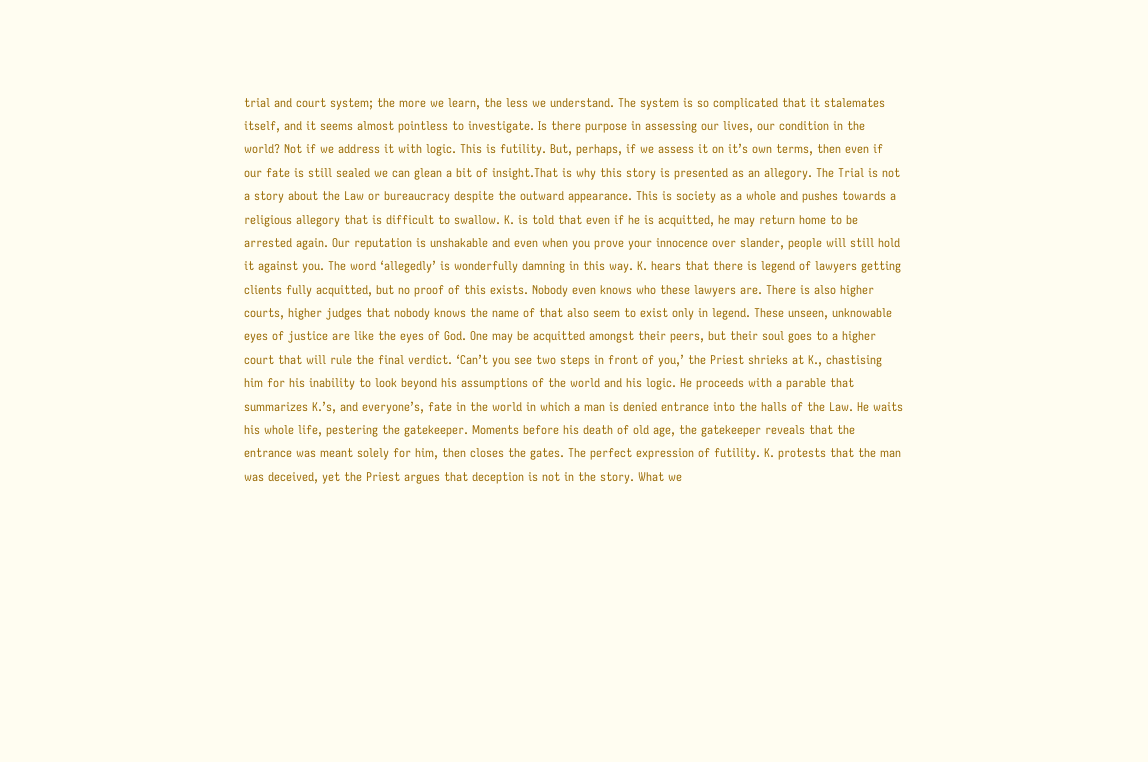trial and court system; the more we learn, the less we understand. The system is so complicated that it stalemates itself, and it seems almost pointless to investigate. Is there purpose in assessing our lives, our condition in the world? Not if we address it with logic. This is futility. But, perhaps, if we assess it on it’s own terms, then even if our fate is still sealed we can glean a bit of insight.That is why this story is presented as an allegory. The Trial is not a story about the Law or bureaucracy despite the outward appearance. This is society as a whole and pushes towards a religious allegory that is difficult to swallow. K. is told that even if he is acquitted, he may return home to be arrested again. Our reputation is unshakable and even when you prove your innocence over slander, people will still hold it against you. The word ‘allegedly’ is wonderfully damning in this way. K. hears that there is legend of lawyers getting clients fully acquitted, but no proof of this exists. Nobody even knows who these lawyers are. There is also higher courts, higher judges that nobody knows the name of that also seem to exist only in legend. These unseen, unknowable eyes of justice are like the eyes of God. One may be acquitted amongst their peers, but their soul goes to a higher court that will rule the final verdict. ‘Can’t you see two steps in front of you,’ the Priest shrieks at K., chastising him for his inability to look beyond his assumptions of the world and his logic. He proceeds with a parable that summarizes K.’s, and everyone’s, fate in the world in which a man is denied entrance into the halls of the Law. He waits his whole life, pestering the gatekeeper. Moments before his death of old age, the gatekeeper reveals that the entrance was meant solely for him, then closes the gates. The perfect expression of futility. K. protests that the man was deceived, yet the Priest argues that deception is not in the story. What we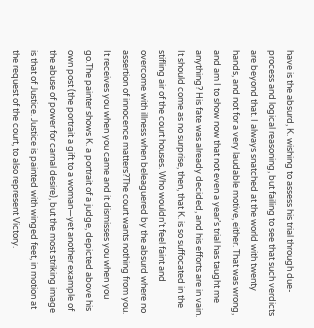have is the absurd, K. wishing to assess his trial through due-process and logical reasoning, but failing to see that such verdicts are beyond that. I always snatched at the world with twenty hands, and not for a very laudable motive, either. That was wrong, and am I to show now that not even a year’s trial has taught me anything? His fate was already decided, and his efforts are in vain. It should come as no surprise, then, that K. is so suffocated in the stifling air of the court houses. Who wouldn’t feel faint and overcome with illness when beleaguered by the absurd where no assertion of innocence matters?The court wants nothing from you. It receives you when you came and it dismisses you when you go.The painter shows K. a portrait of a judge, depicted above his own post (the portrait a gift to a woman—yet another example of the abuse of power for carnal desire), but the most striking image is that of Justice. Justice is painted with winged feet, in motion at the request of the court, to also represent Victory.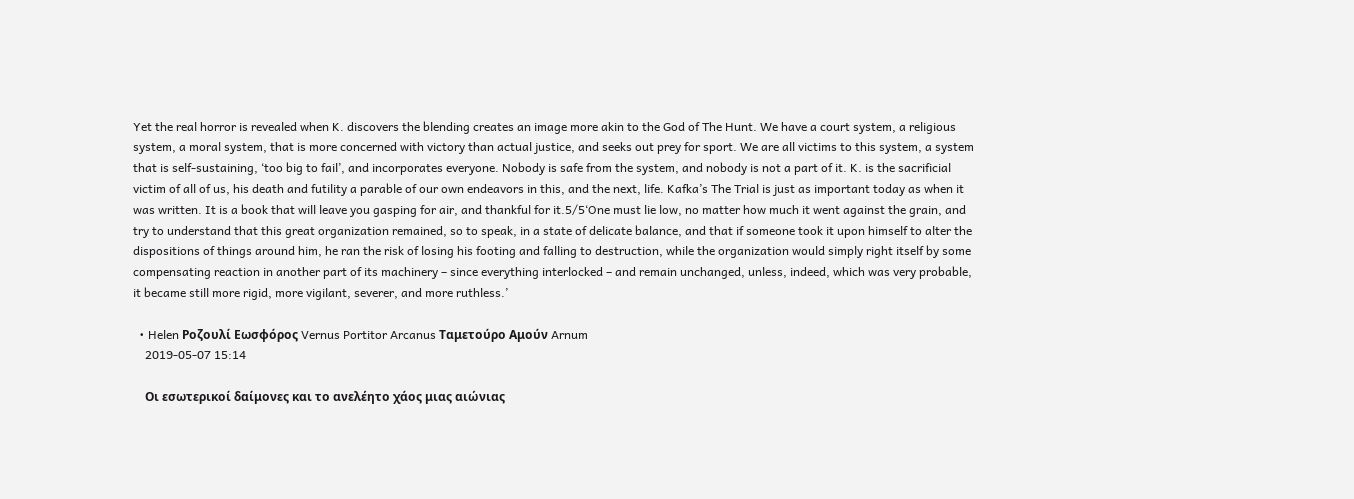Yet the real horror is revealed when K. discovers the blending creates an image more akin to the God of The Hunt. We have a court system, a religious system, a moral system, that is more concerned with victory than actual justice, and seeks out prey for sport. We are all victims to this system, a system that is self-sustaining, ‘too big to fail’, and incorporates everyone. Nobody is safe from the system, and nobody is not a part of it. K. is the sacrificial victim of all of us, his death and futility a parable of our own endeavors in this, and the next, life. Kafka’s The Trial is just as important today as when it was written. It is a book that will leave you gasping for air, and thankful for it.5/5‘One must lie low, no matter how much it went against the grain, and try to understand that this great organization remained, so to speak, in a state of delicate balance, and that if someone took it upon himself to alter the dispositions of things around him, he ran the risk of losing his footing and falling to destruction, while the organization would simply right itself by some compensating reaction in another part of its machinery – since everything interlocked – and remain unchanged, unless, indeed, which was very probable, it became still more rigid, more vigilant, severer, and more ruthless.’

  • Helen Ροζουλί Εωσφόρος Vernus Portitor Arcanus Ταμετούρο Αμούν Arnum
    2019-05-07 15:14

    Οι εσωτερικοί δαίμονες και το ανελέητο χάος μιας αιώνιας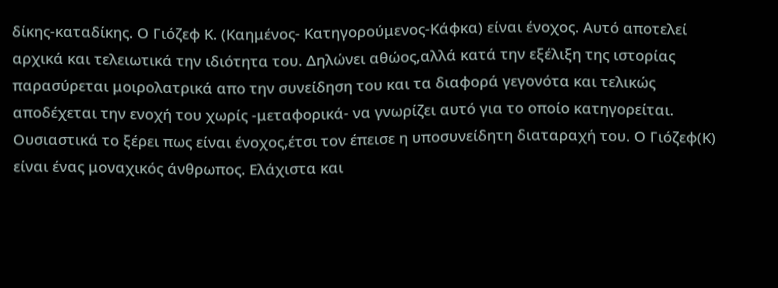δίκης-καταδίκης. Ο Γιόζεφ Κ. (Καημένος- Κατηγορούμενος-Κάφκα) είναι ένοχος. Αυτό αποτελεί αρχικά και τελειωτικά την ιδιότητα του. Δηλώνει αθώος,αλλά κατά την εξέλιξη της ιστορίας παρασύρεται μοιρολατρικά απο την συνείδηση του και τα διαφορά γεγονότα και τελικώς αποδέχεται την ενοχή του χωρίς -μεταφορικά- να γνωρίζει αυτό για το οποίο κατηγορείται. Ουσιαστικά το ξέρει πως είναι ένοχος,έτσι τον έπεισε η υποσυνείδητη διαταραχή του. Ο Γιόζεφ(Κ) είναι ένας μοναχικός άνθρωπος. Ελάχιστα και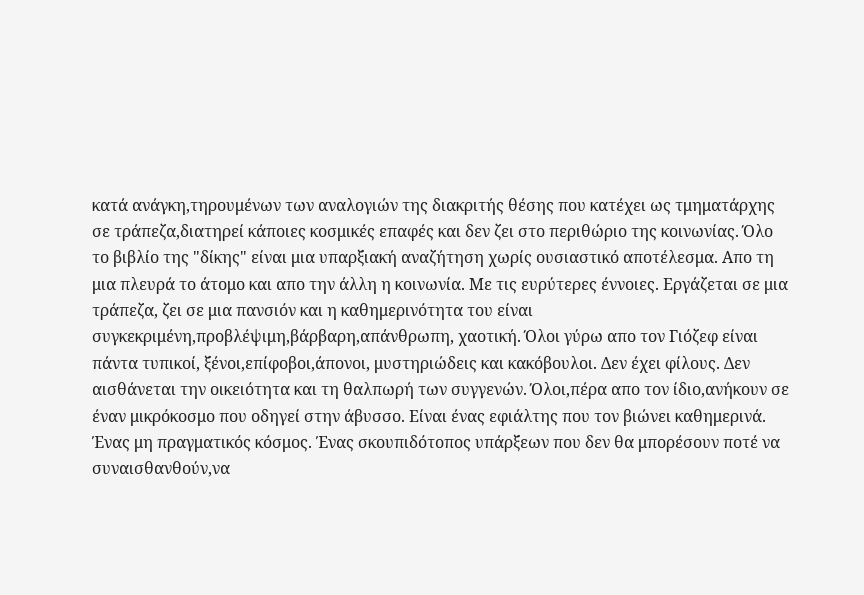κατά ανάγκη,τηρουμένων των αναλογιών της διακριτής θέσης που κατέχει ως τμηματάρχης σε τράπεζα,διατηρεί κάποιες κοσμικές επαφές και δεν ζει στο περιθώριο της κοινωνίας. Όλο το βιβλίο της "δίκης" είναι μια υπαρξιακή αναζήτηση χωρίς ουσιαστικό αποτέλεσμα. Απο τη μια πλευρά το άτομο και απο την άλλη η κοινωνία. Με τις ευρύτερες έννοιες. Εργάζεται σε μια τράπεζα, ζει σε μια πανσιόν και η καθημερινότητα του είναι συγκεκριμένη,προβλέψιμη,βάρβαρη,απάνθρωπη, χαοτική. Όλοι γύρω απο τον Γιόζεφ είναι πάντα τυπικοί, ξένοι,επίφοβοι,άπονοι, μυστηριώδεις και κακόβουλοι. Δεν έχει φίλους. Δεν αισθάνεται την οικειότητα και τη θαλπωρή των συγγενών. Όλοι,πέρα απο τον ίδιο,ανήκουν σε έναν μικρόκοσμο που οδηγεί στην άβυσσο. Είναι ένας εφιάλτης που τον βιώνει καθημερινά. Ένας μη πραγματικός κόσμος. Ένας σκουπιδότοπος υπάρξεων που δεν θα μπορέσουν ποτέ να συναισθανθούν,να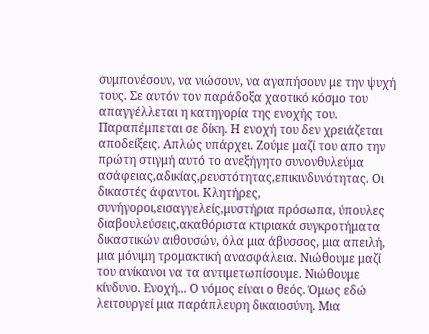συμπονέσουν, να νιώσουν, να αγαπήσουν με την ψυχή τους. Σε αυτόν τον παράδοξα χαοτικό κόσμο του απαγγέλλεται η κατηγορία της ενοχής του. Παραπέμπεται σε δίκη. Η ενοχή του δεν χρειάζεται αποδείξεις. Απλώς υπάρχει. Ζούμε μαζί του απο την πρώτη στιγμή αυτό το ανεξήγητο συνονθυλεύμα ασάφειας,αδικίας,ρευστότητας,επικινδυνότητας. Οι δικαστές άφαντοι. Κλητήρες, συνήγοροι,εισαγγελείς,μυστήρια πρόσωπα, ύπουλες διαβουλεύσεις,ακαθόριστα κτιριακά συγκροτήματα δικαστικών αιθουσών, όλα μια άβυσσος, μια απειλή, μια μόνιμη τρομακτική ανασφάλεια. Νιώθουμε μαζί του ανίκανοι να τα αντιμετωπίσουμε. Νιώθουμε κίνδυνο. Ενοχή... Ο νόμος είναι ο θεός. Όμως εδώ λειτουργεί μια παράπλευρη δικαιοσύνη. Μια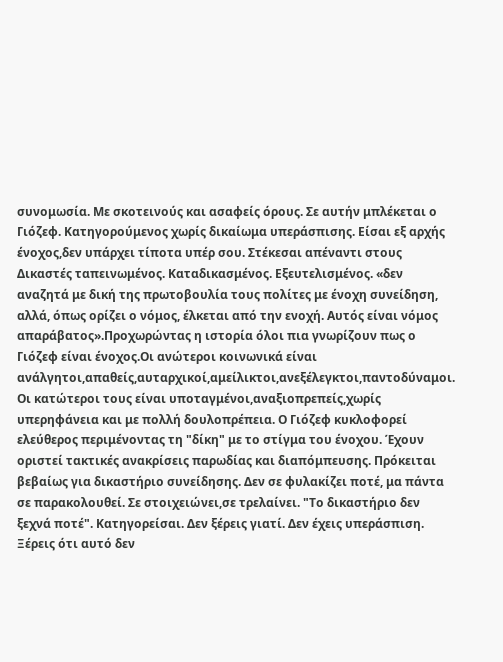συνομωσία. Με σκοτεινούς και ασαφείς όρους. Σε αυτήν μπλέκεται ο Γιόζεφ. Κατηγορούμενος χωρίς δικαίωμα υπεράσπισης. Είσαι εξ αρχής ένοχος,δεν υπάρχει τίποτα υπέρ σου. Στέκεσαι απέναντι στους Δικαστές ταπεινωμένος. Καταδικασμένος. Εξευτελισμένος. «δεν αναζητά με δική της πρωτοβουλία τους πολίτες με ένοχη συνείδηση, αλλά, όπως ορίζει ο νόμος, έλκεται από την ενοχή. Αυτός είναι νόμος απαράβατος».Προχωρώντας η ιστορία όλοι πια γνωρίζουν πως ο Γιόζεφ είναι ένοχος.Οι ανώτεροι κοινωνικά είναι ανάλγητοι,απαθείς,αυταρχικοί,αμείλικτοι,ανεξέλεγκτοι,παντοδύναμοι. Οι κατώτεροι τους είναι υποταγμένοι,αναξιοπρεπείς,χωρίς υπερηφάνεια και με πολλή δουλοπρέπεια. Ο Γιόζεφ κυκλοφορεί ελεύθερος περιμένοντας τη "δίκη" με το στίγμα του ένοχου. Έχουν οριστεί τακτικές ανακρίσεις παρωδίας και διαπόμπευσης. Πρόκειται βεβαίως για δικαστήριο συνείδησης. Δεν σε φυλακίζει ποτέ, μα πάντα σε παρακολουθεί. Σε στοιχειώνει,σε τρελαίνει. "Το δικαστήριο δεν ξεχνά ποτέ". Κατηγορείσαι. Δεν ξέρεις γιατί. Δεν έχεις υπεράσπιση. Ξέρεις ότι αυτό δεν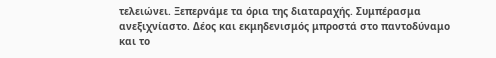τελειώνει. Ξεπερνάμε τα όρια της διαταραχής. Συμπέρασμα ανεξιχνίαστο. Δέος και εκμηδενισμός μπροστά στο παντοδύναμο και το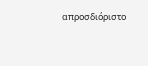απροσδιόριστο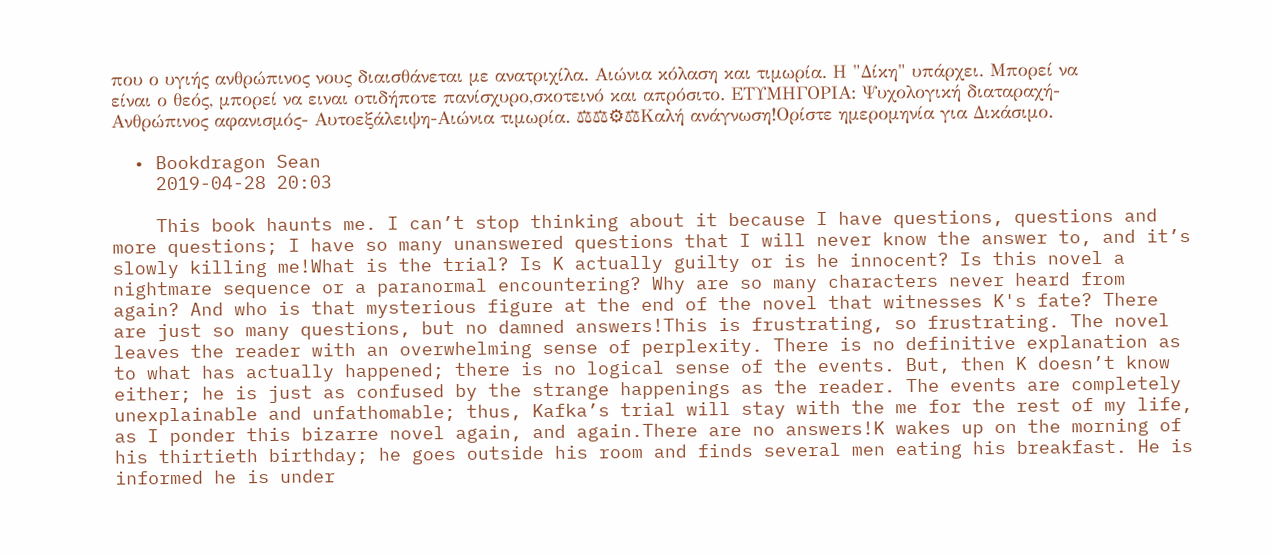που ο υγιής ανθρώπινος νους διαισθάνεται με ανατριχίλα. Αιώνια κόλαση και τιμωρία. Η "Δίκη" υπάρχει. Μπορεί να είναι ο θεός, μπορεί να ειναι οτιδήποτε πανίσχυρο,σκοτεινό και απρόσιτο. ΕΤΥΜΗΓΟΡΙΑ: Ψυχολογική διαταραχή-Ανθρώπινος αφανισμός- Αυτοεξάλειψη-Αιώνια τιμωρία. ⚖⚖⚙⚖Καλή ανάγνωση!Ορίστε ημερομηνία για Δικάσιμο.

  • Bookdragon Sean
    2019-04-28 20:03

    This book haunts me. I can’t stop thinking about it because I have questions, questions and more questions; I have so many unanswered questions that I will never know the answer to, and it’s slowly killing me!What is the trial? Is K actually guilty or is he innocent? Is this novel a nightmare sequence or a paranormal encountering? Why are so many characters never heard from again? And who is that mysterious figure at the end of the novel that witnesses K's fate? There are just so many questions, but no damned answers!This is frustrating, so frustrating. The novel leaves the reader with an overwhelming sense of perplexity. There is no definitive explanation as to what has actually happened; there is no logical sense of the events. But, then K doesn’t know either; he is just as confused by the strange happenings as the reader. The events are completely unexplainable and unfathomable; thus, Kafka’s trial will stay with the me for the rest of my life, as I ponder this bizarre novel again, and again.There are no answers!K wakes up on the morning of his thirtieth birthday; he goes outside his room and finds several men eating his breakfast. He is informed he is under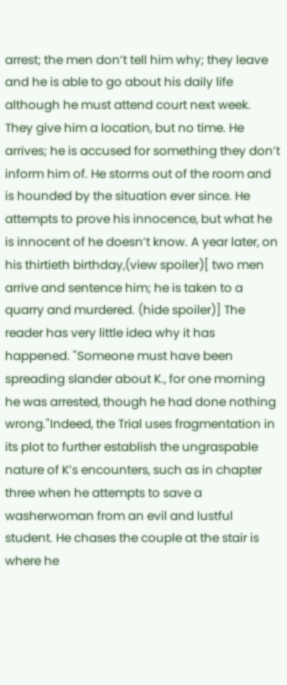arrest; the men don’t tell him why; they leave and he is able to go about his daily life although he must attend court next week. They give him a location, but no time. He arrives; he is accused for something they don’t inform him of. He storms out of the room and is hounded by the situation ever since. He attempts to prove his innocence, but what he is innocent of he doesn’t know. A year later, on his thirtieth birthday,(view spoiler)[ two men arrive and sentence him; he is taken to a quarry and murdered. (hide spoiler)] The reader has very little idea why it has happened. "Someone must have been spreading slander about K., for one morning he was arrested, though he had done nothing wrong."Indeed, the Trial uses fragmentation in its plot to further establish the ungraspable nature of K’s encounters, such as in chapter three when he attempts to save a washerwoman from an evil and lustful student. He chases the couple at the stair is where he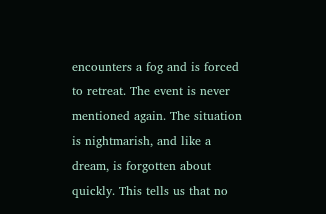encounters a fog and is forced to retreat. The event is never mentioned again. The situation is nightmarish, and like a dream, is forgotten about quickly. This tells us that no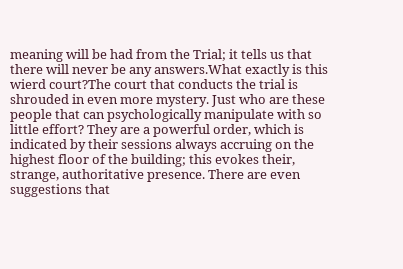meaning will be had from the Trial; it tells us that there will never be any answers.What exactly is this wierd court?The court that conducts the trial is shrouded in even more mystery. Just who are these people that can psychologically manipulate with so little effort? They are a powerful order, which is indicated by their sessions always accruing on the highest floor of the building; this evokes their, strange, authoritative presence. There are even suggestions that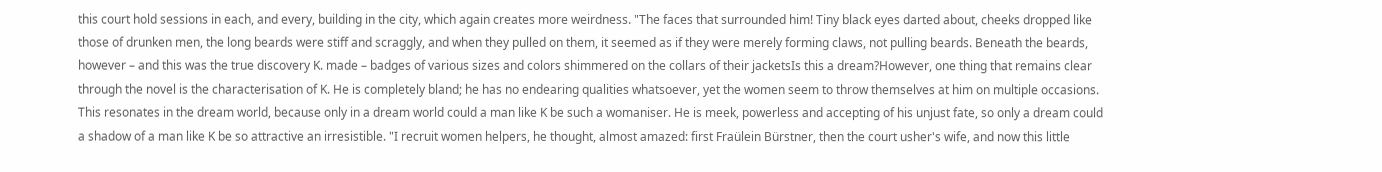this court hold sessions in each, and every, building in the city, which again creates more weirdness. "The faces that surrounded him! Tiny black eyes darted about, cheeks dropped like those of drunken men, the long beards were stiff and scraggly, and when they pulled on them, it seemed as if they were merely forming claws, not pulling beards. Beneath the beards, however – and this was the true discovery K. made – badges of various sizes and colors shimmered on the collars of their jacketsIs this a dream?However, one thing that remains clear through the novel is the characterisation of K. He is completely bland; he has no endearing qualities whatsoever, yet the women seem to throw themselves at him on multiple occasions. This resonates in the dream world, because only in a dream world could a man like K be such a womaniser. He is meek, powerless and accepting of his unjust fate, so only a dream could a shadow of a man like K be so attractive an irresistible. "I recruit women helpers, he thought, almost amazed: first Fraülein Bürstner, then the court usher's wife, and now this little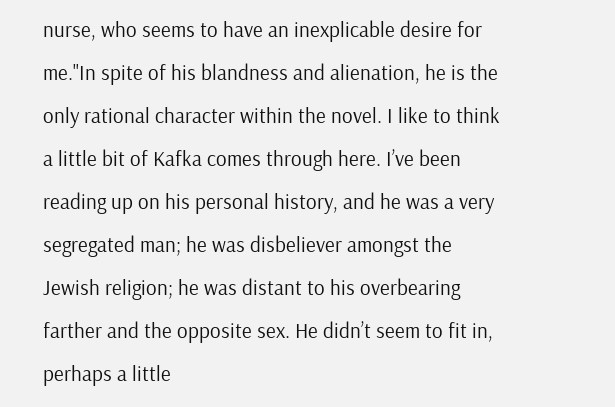nurse, who seems to have an inexplicable desire for me."In spite of his blandness and alienation, he is the only rational character within the novel. I like to think a little bit of Kafka comes through here. I’ve been reading up on his personal history, and he was a very segregated man; he was disbeliever amongst the Jewish religion; he was distant to his overbearing farther and the opposite sex. He didn’t seem to fit in, perhaps a little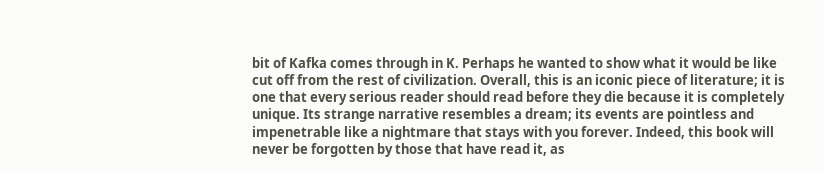bit of Kafka comes through in K. Perhaps he wanted to show what it would be like cut off from the rest of civilization. Overall, this is an iconic piece of literature; it is one that every serious reader should read before they die because it is completely unique. Its strange narrative resembles a dream; its events are pointless and impenetrable like a nightmare that stays with you forever. Indeed, this book will never be forgotten by those that have read it, as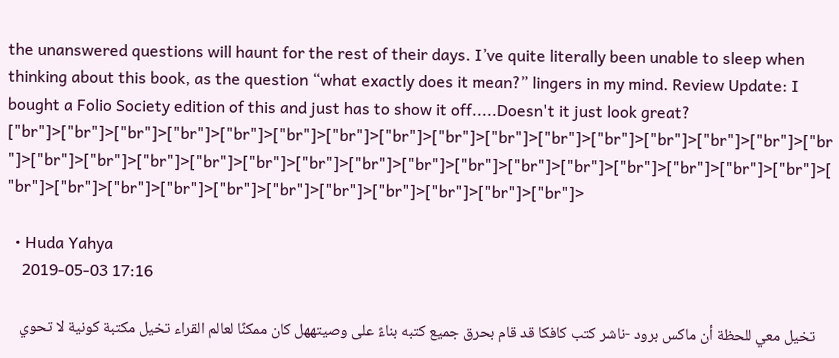the unanswered questions will haunt for the rest of their days. I’ve quite literally been unable to sleep when thinking about this book, as the question “what exactly does it mean?” lingers in my mind. Review Update: I bought a Folio Society edition of this and just has to show it off.....Doesn't it just look great? ["br"]>["br"]>["br"]>["br"]>["br"]>["br"]>["br"]>["br"]>["br"]>["br"]>["br"]>["br"]>["br"]>["br"]>["br"]>["br"]>["br"]>["br"]>["br"]>["br"]>["br"]>["br"]>["br"]>["br"]>["br"]>["br"]>["br"]>["br"]>["br"]>["br"]>["br"]>["br"]>["br"]>["br"]>["br"]>["br"]>["br"]>["br"]>["br"]>["br"]>["br"]>["br"]>

  • Huda Yahya
    2019-05-03 17:16

    تخيل معي للحظة أن ماكس برود -ناشر كتب كافكا قد قام بحرق جميع كتبه بناءً على وصيتههل كان ممكنًا لعالم القراء تخيل مكتبة كونية لا تحوي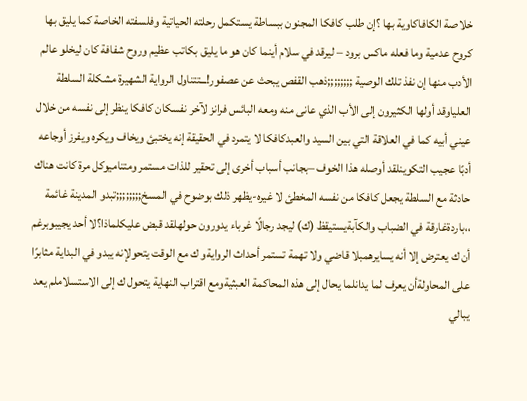خلاصة الكافاكاوية بها ؟إن طلب كافكا المجنون ببساطة يستكمل رحلته الحياتية وفلسفته الخاصة كما يليق بها كروح عدمية وما فعله ماكس برود – ليرقد في سلام أينما كان هو ما يليق بكاتب عظيم وروح شفافة كان ليخلو عالم الأدب منها إن نفذ تلك الوصية ;;;;;;;;ذهب القفص يبحث عن عصفور!ـــتتناول الرواية الشهيرة مشكلة السلطة العلياوقد أولها الكثيرون إلى الأب الذي عانى منه ومعه البائس فرانز لآخر نفسكان كافكا ينظر إلى نفسه من خلال عيني أبيه كما في العلاقة التي بين السيد والعبدكافكا لا يتمرد في الحقيقة إنه يختبئ ويخاف ويكره ويفرز أوجاعه أدبًا عجيب التكوينلقد أوصله هذا الخوف –بجانب أسباب أخرى إلى تحقير للذات مستمر ومتناميوكل مرة كانت هناك حادثة مع السلطة يجعل كافكا من نفسه المخطئ لا غيره-يظهر ذلك بوضوح في المسخ;;;;;;;;تبدو المدينة غائمة ،،باردةغارقة في الضباب والكآبةيستيقظ (ك) ليجد رجالًا غرباء يدورون حولهلقد قبض عليكلماذا؟لا أحد يجيبوبرغم أن ك يعترض إلا أنه يسايرهمبلا قاضي ولا تهمة تستمر أحداث الروايةو ك مع الوقت يتحولإنه يبدو في البداية مثابرًا على المحاولةأن يعرف لما يدانلما يحال إلى هذه المحاكمة العبثيةومع اقتراب النهاية يتحول ك إلى الاستسلاملم يعد يبالي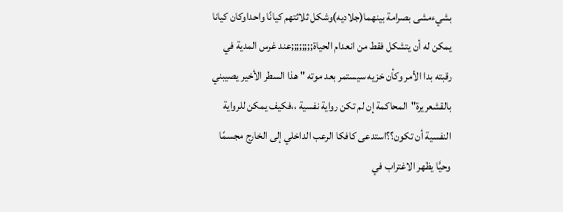بشيءمشى بصرامة بينهما(جلاديه)وشكل ثلاثتهم كيانًا واحداوكان كيانا يمكن له أن يتشكل فقط من انعدام الحياة;;;;;;;;عند غرس المدية في رقبته بدا الأمر وكأن خزيه سيستمر بعد موته " هذا السطر الأخير يصيبني بالقشعريرة"المحاكمة إن لم تكن رواية نفسية ،،فكيف يمكن للرواية النفسية أن تكون؟؟استدعى كافكا الرعب الداخلي إلى الخارج مجسمًا وحيَّا يظهر الاغتراب في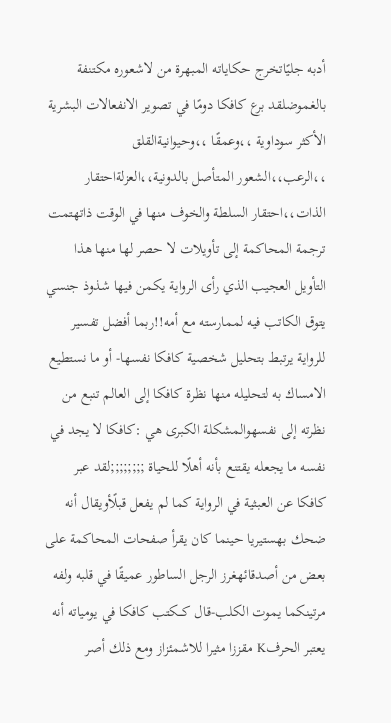أدبه جليًاتخرج حكاياته المبهرة من لاشعوره مكتنفة بالغموضلقد برع كافكا دومًا في تصوير الانفعالات البشرية الأكثر سوداوية ،،وعمقًا ،،وحيوانيةالقلق ،،الرعب،،الشعور المتأصل بالدونية،،العزلةاحتقار الذات،،احتقار السلطة والخوف منها في الوقت ذاتهتمت ترجمة المحاكمة إلى تأويلات لا حصر لها منها هذا التأويل العجيب الذي رأى الرواية يكمن فيها شذوذ جنسي يتوق الكاتب فيه لممارسته مع أمه!!ربما أفضل تفسير للرواية يرتبط بتحليل شخصية كافكا نفسها- أو ما نستطيع الامساك به لتحليله منها نظرة كافكا إلى العالم تنبع من نظرته إلى نفسهوالمشكلة الكبرى هي :كافكا لا يجد في نفسه ما يجعله يقتنع بأنه أهلًا للحياة ;;;;;;;;لقد عبر كافكا عن العبثية في الرواية كما لم يفعل قبلًأويقال أنه ضحك بهستيريا حينما كان يقرأ صفحات المحاكمة على بعض من أصدقائهغرز الرجل الساطور عميقًا في قلبه ولفه مرتينكما يموت الكلب-قال كـــكتب كافكا في يومياته أنه يعتبر الحرفK مقززا مثيرا للاشمئزاز ومع ذلك أصر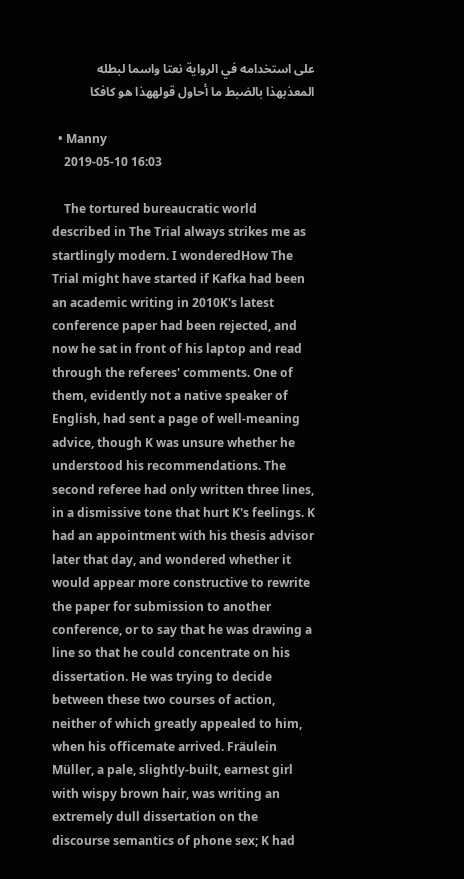على استخدامه في الرواية نعتا واسما لبطله المعذبهذا بالضبط ما أحاول قولههذا هو كافكا

  • Manny
    2019-05-10 16:03

    The tortured bureaucratic world described in The Trial always strikes me as startlingly modern. I wonderedHow The Trial might have started if Kafka had been an academic writing in 2010K's latest conference paper had been rejected, and now he sat in front of his laptop and read through the referees' comments. One of them, evidently not a native speaker of English, had sent a page of well-meaning advice, though K was unsure whether he understood his recommendations. The second referee had only written three lines, in a dismissive tone that hurt K's feelings. K had an appointment with his thesis advisor later that day, and wondered whether it would appear more constructive to rewrite the paper for submission to another conference, or to say that he was drawing a line so that he could concentrate on his dissertation. He was trying to decide between these two courses of action, neither of which greatly appealed to him, when his officemate arrived. Fräulein Müller, a pale, slightly-built, earnest girl with wispy brown hair, was writing an extremely dull dissertation on the discourse semantics of phone sex; K had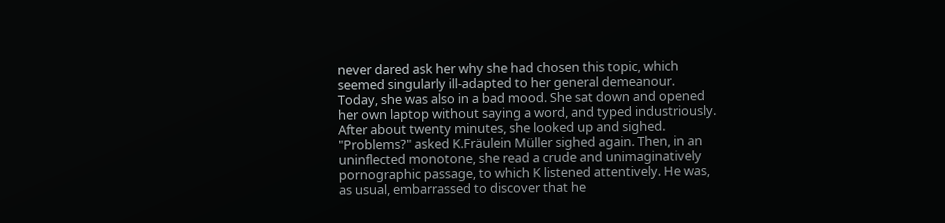never dared ask her why she had chosen this topic, which seemed singularly ill-adapted to her general demeanour. Today, she was also in a bad mood. She sat down and opened her own laptop without saying a word, and typed industriously. After about twenty minutes, she looked up and sighed. "Problems?" asked K.Fräulein Müller sighed again. Then, in an uninflected monotone, she read a crude and unimaginatively pornographic passage, to which K listened attentively. He was, as usual, embarrassed to discover that he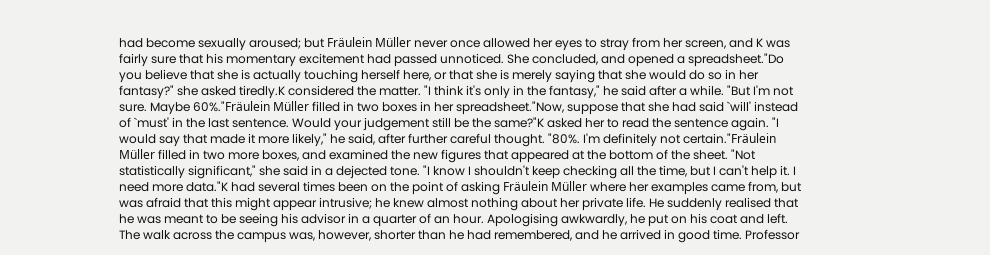had become sexually aroused; but Fräulein Müller never once allowed her eyes to stray from her screen, and K was fairly sure that his momentary excitement had passed unnoticed. She concluded, and opened a spreadsheet."Do you believe that she is actually touching herself here, or that she is merely saying that she would do so in her fantasy?" she asked tiredly.K considered the matter. "I think it's only in the fantasy," he said after a while. "But I'm not sure. Maybe 60%."Fräulein Müller filled in two boxes in her spreadsheet."Now, suppose that she had said `will' instead of `must' in the last sentence. Would your judgement still be the same?"K asked her to read the sentence again. "I would say that made it more likely," he said, after further careful thought. "80%. I'm definitely not certain."Fräulein Müller filled in two more boxes, and examined the new figures that appeared at the bottom of the sheet. "Not statistically significant," she said in a dejected tone. "I know I shouldn't keep checking all the time, but I can't help it. I need more data."K had several times been on the point of asking Fräulein Müller where her examples came from, but was afraid that this might appear intrusive; he knew almost nothing about her private life. He suddenly realised that he was meant to be seeing his advisor in a quarter of an hour. Apologising awkwardly, he put on his coat and left. The walk across the campus was, however, shorter than he had remembered, and he arrived in good time. Professor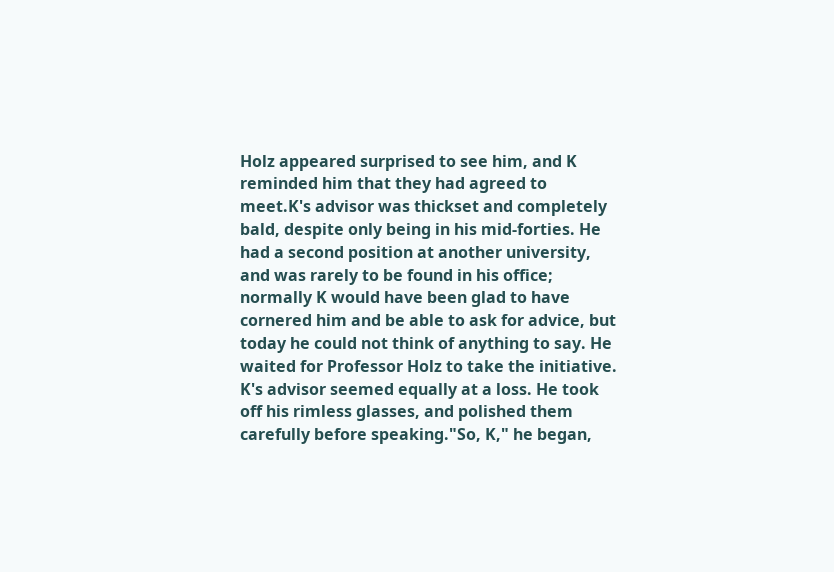Holz appeared surprised to see him, and K reminded him that they had agreed to meet.K's advisor was thickset and completely bald, despite only being in his mid-forties. He had a second position at another university, and was rarely to be found in his office; normally K would have been glad to have cornered him and be able to ask for advice, but today he could not think of anything to say. He waited for Professor Holz to take the initiative. K's advisor seemed equally at a loss. He took off his rimless glasses, and polished them carefully before speaking."So, K," he began,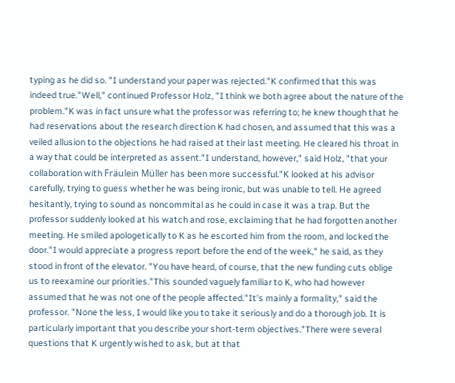typing as he did so. "I understand your paper was rejected."K confirmed that this was indeed true."Well," continued Professor Holz, "I think we both agree about the nature of the problem."K was in fact unsure what the professor was referring to; he knew though that he had reservations about the research direction K had chosen, and assumed that this was a veiled allusion to the objections he had raised at their last meeting. He cleared his throat in a way that could be interpreted as assent."I understand, however," said Holz, "that your collaboration with Fräulein Müller has been more successful."K looked at his advisor carefully, trying to guess whether he was being ironic, but was unable to tell. He agreed hesitantly, trying to sound as noncommital as he could in case it was a trap. But the professor suddenly looked at his watch and rose, exclaiming that he had forgotten another meeting. He smiled apologetically to K as he escorted him from the room, and locked the door."I would appreciate a progress report before the end of the week," he said, as they stood in front of the elevator. "You have heard, of course, that the new funding cuts oblige us to reexamine our priorities."This sounded vaguely familiar to K, who had however assumed that he was not one of the people affected."It's mainly a formality," said the professor. "None the less, I would like you to take it seriously and do a thorough job. It is particularly important that you describe your short-term objectives."There were several questions that K urgently wished to ask, but at that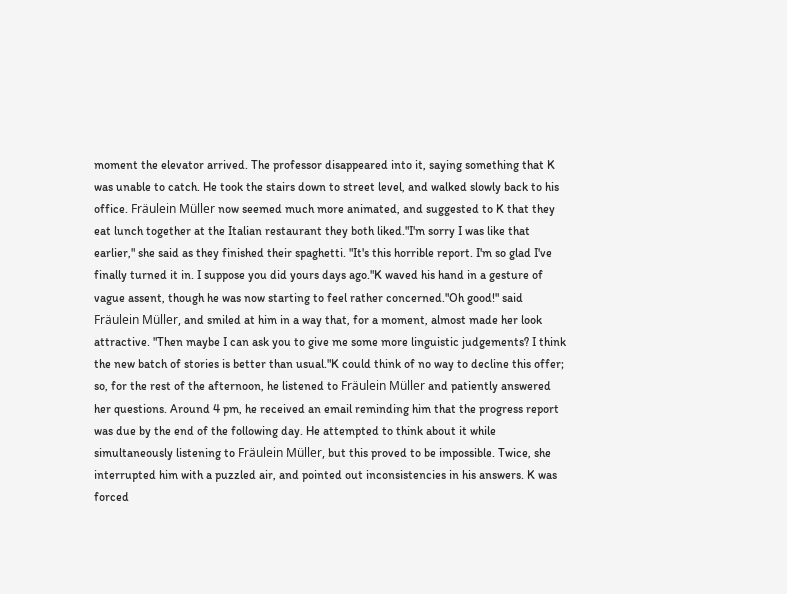moment the elevator arrived. The professor disappeared into it, saying something that K was unable to catch. He took the stairs down to street level, and walked slowly back to his office. Fräulein Müller now seemed much more animated, and suggested to K that they eat lunch together at the Italian restaurant they both liked."I'm sorry I was like that earlier," she said as they finished their spaghetti. "It's this horrible report. I'm so glad I've finally turned it in. I suppose you did yours days ago."K waved his hand in a gesture of vague assent, though he was now starting to feel rather concerned."Oh good!" said Fräulein Müller, and smiled at him in a way that, for a moment, almost made her look attractive. "Then maybe I can ask you to give me some more linguistic judgements? I think the new batch of stories is better than usual."K could think of no way to decline this offer; so, for the rest of the afternoon, he listened to Fräulein Müller and patiently answered her questions. Around 4 pm, he received an email reminding him that the progress report was due by the end of the following day. He attempted to think about it while simultaneously listening to Fräulein Müller, but this proved to be impossible. Twice, she interrupted him with a puzzled air, and pointed out inconsistencies in his answers. K was forced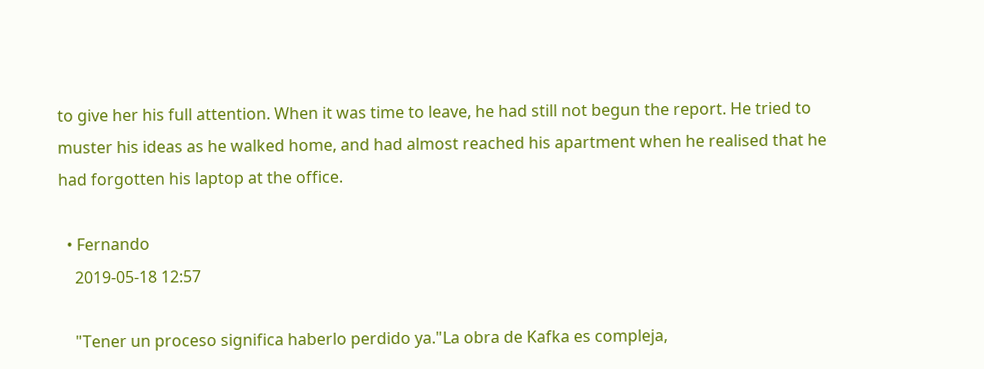to give her his full attention. When it was time to leave, he had still not begun the report. He tried to muster his ideas as he walked home, and had almost reached his apartment when he realised that he had forgotten his laptop at the office.

  • Fernando
    2019-05-18 12:57

    "Tener un proceso significa haberlo perdido ya."La obra de Kafka es compleja,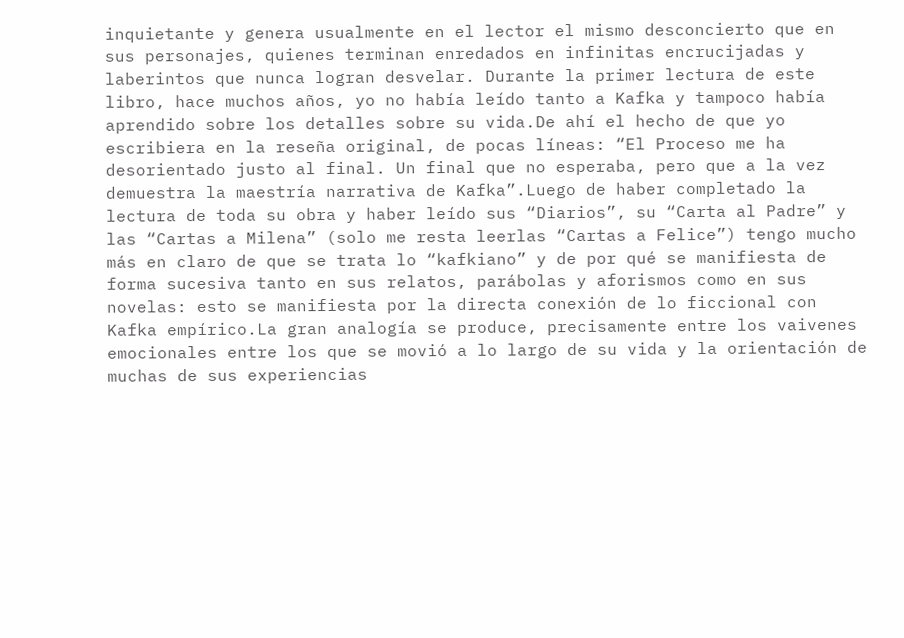inquietante y genera usualmente en el lector el mismo desconcierto que en sus personajes, quienes terminan enredados en infinitas encrucijadas y laberintos que nunca logran desvelar. Durante la primer lectura de este libro, hace muchos años, yo no había leído tanto a Kafka y tampoco había aprendido sobre los detalles sobre su vida.De ahí el hecho de que yo escribiera en la reseña original, de pocas líneas: “El Proceso me ha desorientado justo al final. Un final que no esperaba, pero que a la vez demuestra la maestría narrativa de Kafka”.Luego de haber completado la lectura de toda su obra y haber leído sus “Diarios”, su “Carta al Padre” y las “Cartas a Milena” (solo me resta leerlas “Cartas a Felice”) tengo mucho más en claro de que se trata lo “kafkiano” y de por qué se manifiesta de forma sucesiva tanto en sus relatos, parábolas y aforismos como en sus novelas: esto se manifiesta por la directa conexión de lo ficcional con Kafka empírico.La gran analogía se produce, precisamente entre los vaivenes emocionales entre los que se movió a lo largo de su vida y la orientación de muchas de sus experiencias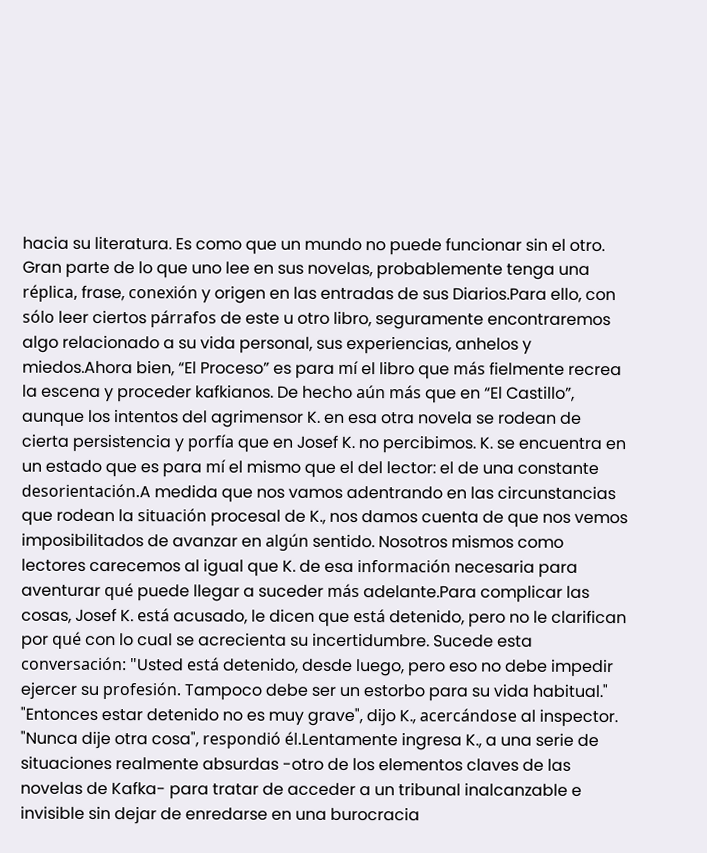hacia su literatura. Es como que un mundo no puede funcionar sin el otro. Gran parte de lo que uno lee en sus novelas, probablemente tenga una réplica, frase, conexión y origen en las entradas de sus Diarios.Para ello, con sólo leer ciertos párrafos de este u otro libro, seguramente encontraremos algo relacionado a su vida personal, sus experiencias, anhelos y miedos.Ahora bien, “El Proceso” es para mí el libro que más fielmente recrea la escena y proceder kafkianos. De hecho aún más que en “El Castillo”, aunque los intentos del agrimensor K. en esa otra novela se rodean de cierta persistencia y porfía que en Josef K. no percibimos. K. se encuentra en un estado que es para mí el mismo que el del lector: el de una constante desorientación.A medida que nos vamos adentrando en las circunstancias que rodean la situación procesal de K., nos damos cuenta de que nos vemos imposibilitados de avanzar en algún sentido. Nosotros mismos como lectores carecemos al igual que K. de esa información necesaria para aventurar qué puede llegar a suceder más adelante.Para complicar las cosas, Josef K. está acusado, le dicen que está detenido, pero no le clarifican por qué con lo cual se acrecienta su incertidumbre. Sucede esta conversación: "Usted está detenido, desde luego, pero eso no debe impedir ejercer su profesión. Tampoco debe ser un estorbo para su vida habitual." "Entonces estar detenido no es muy grave", dijo K., acercándose al inspector. "Nunca dije otra cosa", respondió él.Lentamente ingresa K., a una serie de situaciones realmente absurdas -otro de los elementos claves de las novelas de Kafka- para tratar de acceder a un tribunal inalcanzable e invisible sin dejar de enredarse en una burocracia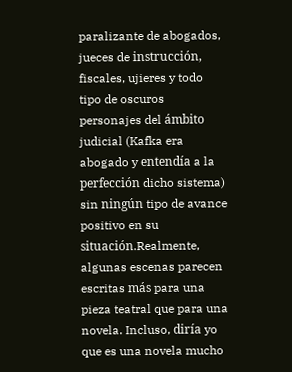paralizante de abogados, jueces de instrucción, fiscales, ujieres y todo tipo de oscuros personajes del ámbito judicial (Kafka era abogado y entendía a la perfección dicho sistema) sin ningún tipo de avance positivo en su situación.Realmente, algunas escenas parecen escritas más para una pieza teatral que para una novela. Incluso, diría yo que es una novela mucho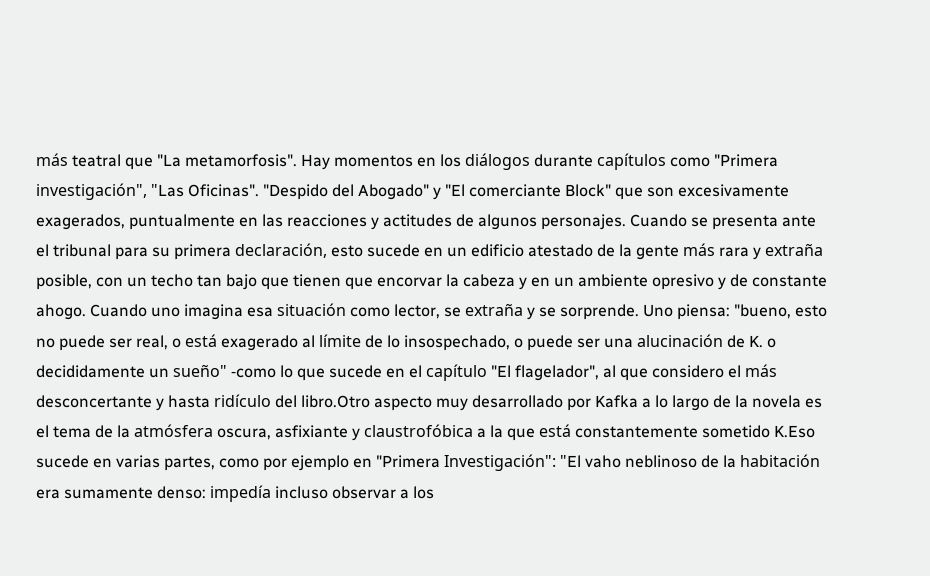más teatral que "La metamorfosis". Hay momentos en los diálogos durante capítulos como "Primera investigación", "Las Oficinas". "Despido del Abogado" y "El comerciante Block" que son excesivamente exagerados, puntualmente en las reacciones y actitudes de algunos personajes. Cuando se presenta ante el tribunal para su primera declaración, esto sucede en un edificio atestado de la gente más rara y extraña posible, con un techo tan bajo que tienen que encorvar la cabeza y en un ambiente opresivo y de constante ahogo. Cuando uno imagina esa situación como lector, se extraña y se sorprende. Uno piensa: "bueno, esto no puede ser real, o está exagerado al límite de lo insospechado, o puede ser una alucinación de K. o decididamente un sueño" -como lo que sucede en el capítulo "El flagelador", al que considero el más desconcertante y hasta ridículo del libro.Otro aspecto muy desarrollado por Kafka a lo largo de la novela es el tema de la atmósfera oscura, asfixiante y claustrofóbica a la que está constantemente sometido K.Eso sucede en varias partes, como por ejemplo en "Primera Investigación": "El vaho neblinoso de la habitación era sumamente denso: impedía incluso observar a los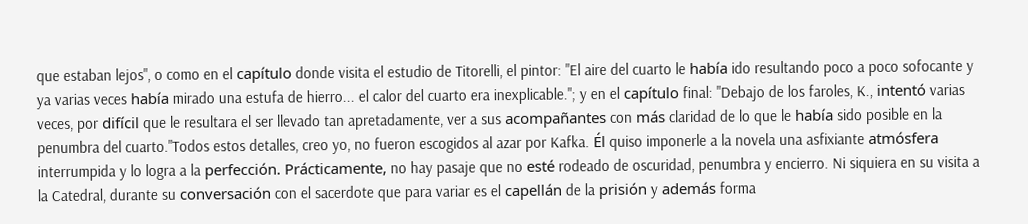que estaban lejos", o como en el capítulo donde visita el estudio de Titorelli, el pintor: "El aire del cuarto le había ido resultando poco a poco sofocante y ya varias veces había mirado una estufa de hierro... el calor del cuarto era inexplicable."; y en el capítulo final: "Debajo de los faroles, K., intentó varias veces, por difícil que le resultara el ser llevado tan apretadamente, ver a sus acompañantes con más claridad de lo que le había sido posible en la penumbra del cuarto."Todos estos detalles, creo yo, no fueron escogidos al azar por Kafka. Él quiso imponerle a la novela una asfixiante atmósfera interrumpida y lo logra a la perfección. Prácticamente, no hay pasaje que no esté rodeado de oscuridad, penumbra y encierro. Ni siquiera en su visita a la Catedral, durante su conversación con el sacerdote que para variar es el capellán de la prisión y además forma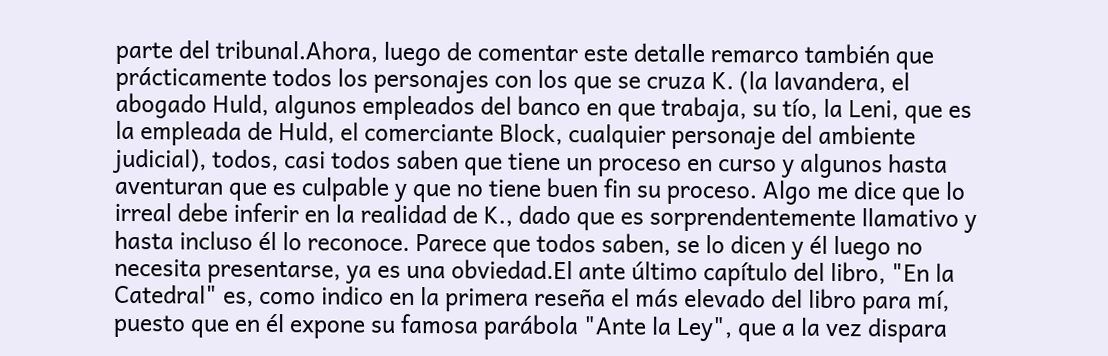parte del tribunal.Ahora, luego de comentar este detalle remarco también que prácticamente todos los personajes con los que se cruza K. (la lavandera, el abogado Huld, algunos empleados del banco en que trabaja, su tío, la Leni, que es la empleada de Huld, el comerciante Block, cualquier personaje del ambiente judicial), todos, casi todos saben que tiene un proceso en curso y algunos hasta aventuran que es culpable y que no tiene buen fin su proceso. Algo me dice que lo irreal debe inferir en la realidad de K., dado que es sorprendentemente llamativo y hasta incluso él lo reconoce. Parece que todos saben, se lo dicen y él luego no necesita presentarse, ya es una obviedad.El ante último capítulo del libro, "En la Catedral" es, como indico en la primera reseña el más elevado del libro para mí, puesto que en él expone su famosa parábola "Ante la Ley", que a la vez dispara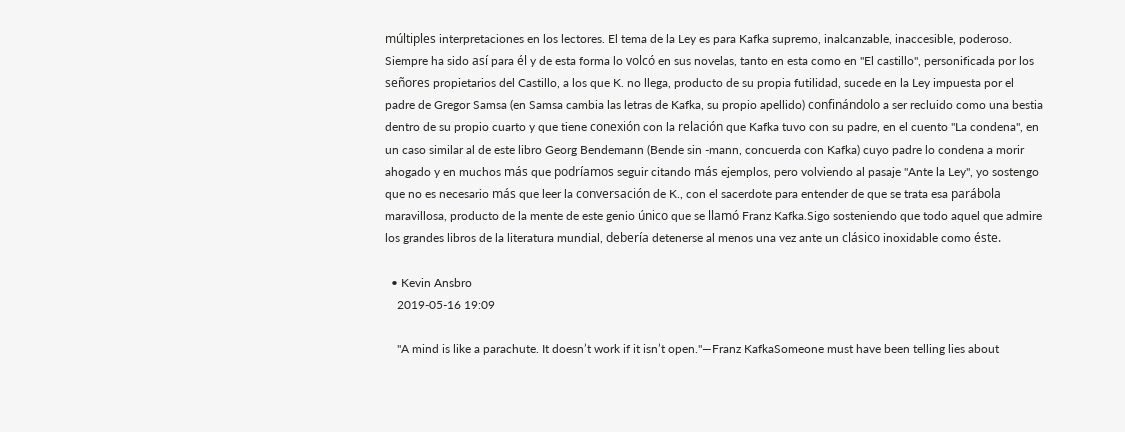múltiples interpretaciones en los lectores. El tema de la Ley es para Kafka supremo, inalcanzable, inaccesible, poderoso. Siempre ha sido así para él y de esta forma lo volcó en sus novelas, tanto en esta como en "El castillo", personificada por los señores propietarios del Castillo, a los que K. no llega, producto de su propia futilidad, sucede en la Ley impuesta por el padre de Gregor Samsa (en Samsa cambia las letras de Kafka, su propio apellido) confinándolo a ser recluido como una bestia dentro de su propio cuarto y que tiene conexión con la relación que Kafka tuvo con su padre, en el cuento "La condena", en un caso similar al de este libro Georg Bendemann (Bende sin -mann, concuerda con Kafka) cuyo padre lo condena a morir ahogado y en muchos más que podríamos seguir citando más ejemplos, pero volviendo al pasaje "Ante la Ley", yo sostengo que no es necesario más que leer la conversación de K., con el sacerdote para entender de que se trata esa parábola maravillosa, producto de la mente de este genio único que se llamó Franz Kafka.Sigo sosteniendo que todo aquel que admire los grandes libros de la literatura mundial, debería detenerse al menos una vez ante un clásico inoxidable como éste.

  • Kevin Ansbro
    2019-05-16 19:09

    "A mind is like a parachute. It doesn’t work if it isn’t open."—Franz KafkaSomeone must have been telling lies about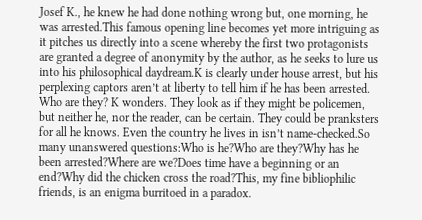Josef K., he knew he had done nothing wrong but, one morning, he was arrested.This famous opening line becomes yet more intriguing as it pitches us directly into a scene whereby the first two protagonists are granted a degree of anonymity by the author, as he seeks to lure us into his philosophical daydream.K is clearly under house arrest, but his perplexing captors aren’t at liberty to tell him if he has been arrested. Who are they? K wonders. They look as if they might be policemen, but neither he, nor the reader, can be certain. They could be pranksters for all he knows. Even the country he lives in isn’t name-checked.So many unanswered questions:Who is he?Who are they?Why has he been arrested?Where are we?Does time have a beginning or an end?Why did the chicken cross the road?This, my fine bibliophilic friends, is an enigma burritoed in a paradox.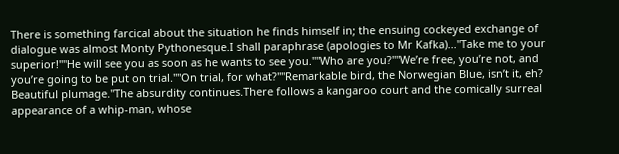There is something farcical about the situation he finds himself in; the ensuing cockeyed exchange of dialogue was almost Monty Pythonesque.I shall paraphrase (apologies to Mr Kafka)..."Take me to your superior!""He will see you as soon as he wants to see you.""Who are you?""We’re free, you’re not, and you’re going to be put on trial.""On trial, for what?""Remarkable bird, the Norwegian Blue, isn’t it, eh? Beautiful plumage."The absurdity continues.There follows a kangaroo court and the comically surreal appearance of a whip-man, whose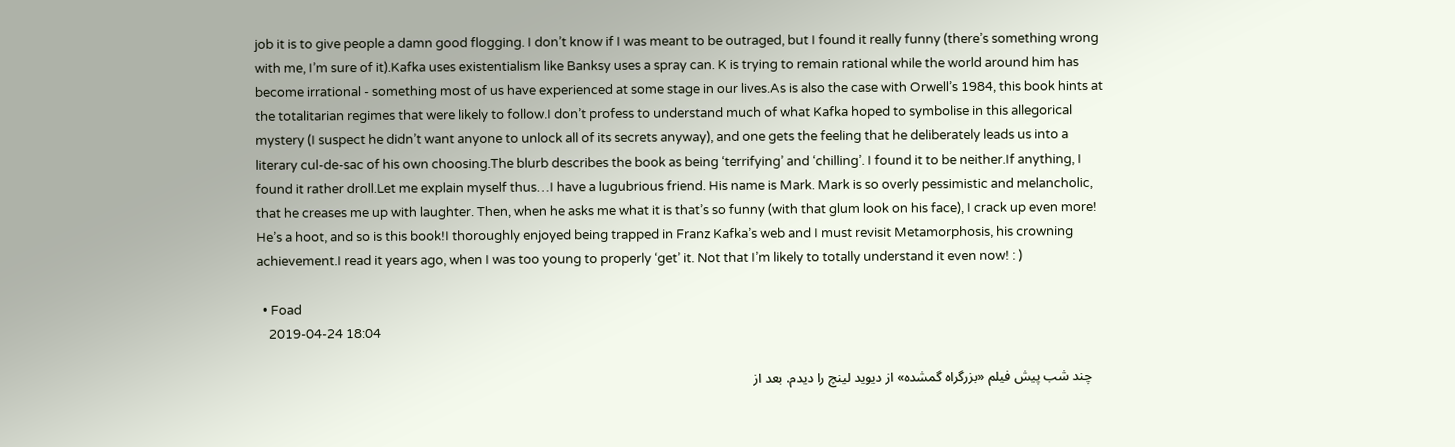job it is to give people a damn good flogging. I don’t know if I was meant to be outraged, but I found it really funny (there’s something wrong with me, I’m sure of it).Kafka uses existentialism like Banksy uses a spray can. K is trying to remain rational while the world around him has become irrational - something most of us have experienced at some stage in our lives.As is also the case with Orwell’s 1984, this book hints at the totalitarian regimes that were likely to follow.I don’t profess to understand much of what Kafka hoped to symbolise in this allegorical mystery (I suspect he didn’t want anyone to unlock all of its secrets anyway), and one gets the feeling that he deliberately leads us into a literary cul-de-sac of his own choosing.The blurb describes the book as being ‘terrifying’ and ‘chilling’. I found it to be neither.If anything, I found it rather droll.Let me explain myself thus…I have a lugubrious friend. His name is Mark. Mark is so overly pessimistic and melancholic, that he creases me up with laughter. Then, when he asks me what it is that’s so funny (with that glum look on his face), I crack up even more! He’s a hoot, and so is this book!I thoroughly enjoyed being trapped in Franz Kafka’s web and I must revisit Metamorphosis, his crowning achievement.I read it years ago, when I was too young to properly ‘get’ it. Not that I’m likely to totally understand it even now! : )

  • Foad
    2019-04-24 18:04

    چند شب پیش فیلم «بزرگراه گمشده» از دیوید لینچ را دیدم. بعد از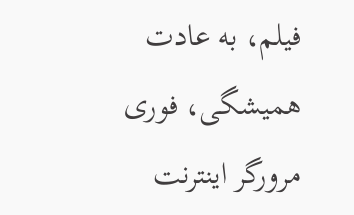فیلم، به عادت همیشگی، فوری مرورگر اینترنت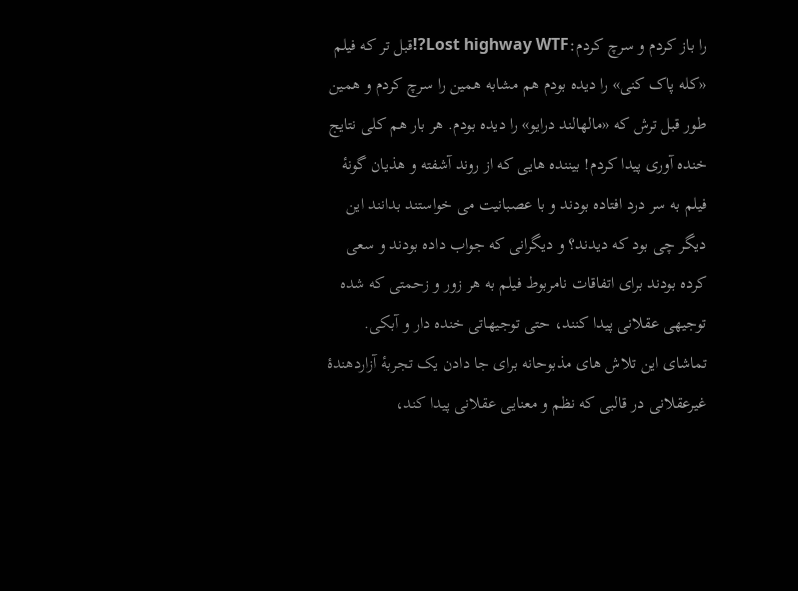را باز کردم و سرچ کردم:Lost highway WTF?!قبل تر که فیلم «کله پاک کنی» را دیده بودم هم مشابه همین را سرچ کردم و همین طور قبل ترش که «مالهالند درایو» را دیده بودم. هر بار هم کلی نتایج خنده آوری پیدا کردم! بیننده هایی که از روند آشفته و هذیان گونۀ فیلم به سر درد افتاده بودند و با عصبانیت می خواستند بدانند این دیگر چی بود که دیدند؟ و دیگرانی که جواب داده بودند و سعی کرده بودند برای اتفاقات نامربوط فیلم به هر زور و زحمتی که شده توجیهی عقلانی پیدا کنند، حتی توجیهاتی خنده دار و آبکی. تماشای این تلاش های مذبوحانه برای جا دادن یک تجربۀ آزاردهندۀ غیرعقلانی در قالبی که نظم و معنایی عقلانی پیدا کند،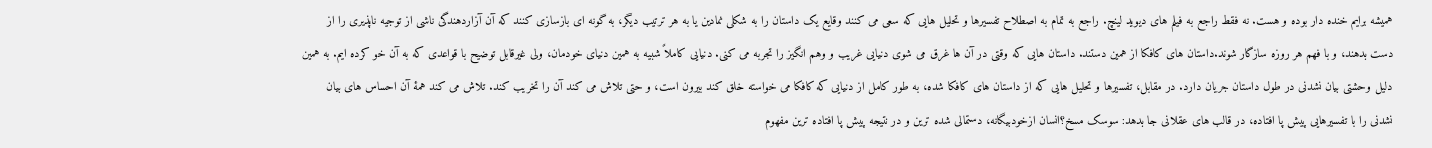همیشه برایم خنده دار بوده و هست. نه فقط راجع به فیلم های دیوید لینچ. راجع به تمام به اصطلاح تفسیرها و تحلیل هایی که سعی می کنند وقایع یک داستان را به شکلی نمادین یا به هر ترتیب دیگر، به گونه ای بازسازی کنند که آن آزاردهندگی ناشی از توجیه ناپذیری را از دست بدهند، و با فهم هر روزه سازگار شوند.داستان های کافکا از همین دستند. داستان هایی که وقتی در آن ها غرق می شوی دنیایی غریب و وهم انگیز را تجربه می کنی. دنیایی کاملاً شبیه به همین دنیای خودمان، ولی غیرقابل توضیح با قواعدی که به آن خو کرده ایم. به همین دلیل وحشتی بیان نشدنی در طول داستان جریان دارد. در مقابل، تفسیرها و تحلیل هایی که از داستان های کافکا شده، به طور کامل از دنیایی که کافکا می خواسته خلق کند بیرون است، و حتی تلاش می کند آن را تخریب کند. تلاش می کند همۀ آن احساس های بیان نشدنی را با تفسیرهایی پیش پا افتاده، در قالب های عقلانی جا بدهد: سوسک مسخ؟انسان ازخودبیگانه، دستمالی شده ترین و در نتیجه پیش پا افتاده ترین مفهوم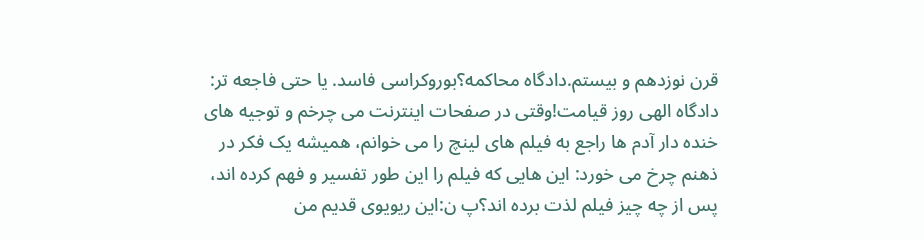قرن نوزدهم و بیستم.دادگاه محاکمه؟بوروکراسی فاسد. یا حتی فاجعه تر: دادگاه الهی روز قیامت!وقتی در صفحات اینترنت می چرخم و توجیه های خنده دار آدم ها راجع به فیلم های لینچ را می خوانم، همیشه یک فکر در ذهنم چرخ می خورد: این هایی که فیلم را این طور تفسیر و فهم کرده اند، پس از چه چیز فیلم لذت برده اند؟پ ن:این ریویوی قدیم من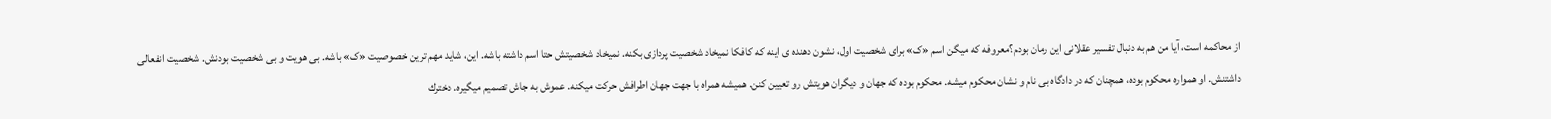از محاکمه است، آیا من هم به دنبال تفسیر عقلانی این رمان بودم؟معروفه که میگن اسم «ک» برای شخصیت اول، نشون دهنده ی اینه که کافکا نمیخاد شخصیت پردازی بکنه. نمیخاد شخصیتش حتا اسم داشته باشه. این، شاید مهم ترين خصوصيت «ک» باشه. بی هویت و بی شخصیت بودنش. شخصيت انفعالى داشتنش. او همواره محكوم بوده، همچنان كه در دادگاه بى نام و نشان محكوم میشه. محكوم بوده كه جهان و ديگران هويتش رو تعيين كنن. همیشه همراه با جهت جهان اطرافش حرکت میکنه. عموش به جاش تصميم میگیره. دخترك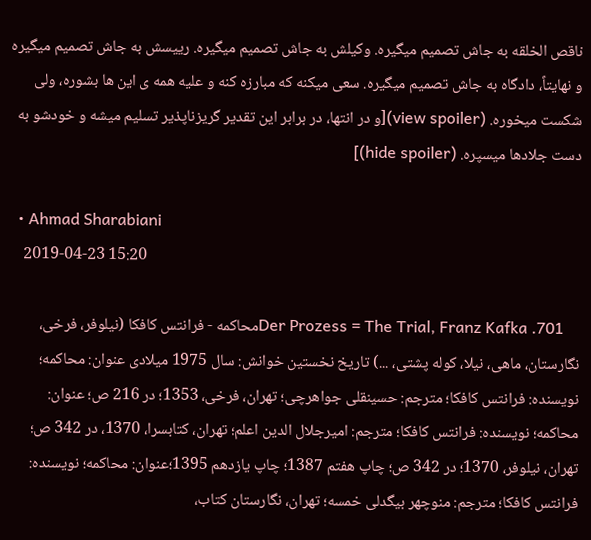ناقص الخلقه به جاش تصميم میگیره. وكيلش به جاش تصميم میگیره. رييسش به جاش تصميم میگیره و نهايتاً، دادگاه به جاش تصميم میگیره. سعی میکنه كه مبارزه كنه و عليه همه ى اين ها بشوره، ولى شكست میخوره. (view spoiler)[و در انتها، در برابر اين تقدير گريزناپذير تسليم میشه و خودشو به دست جلادها میسپره. (hide spoiler)]

  • Ahmad Sharabiani
    2019-04-23 15:20

    701. Der Prozess = The Trial, Franz Kafkaمحاکمه - فرانتس کافکا (نیلوفر، فرخی، نگارستان، ماهی، نیلا، کوله پشتی، ...) تاریخ نخستین خوانش: سال 1975 میلادی عنوان: محاکمه؛ نویسنده: فرانتس کافکا؛ مترجم: حسینقلی جواهرچی؛ تهران، فرخی، 1353؛ در 216 ص؛ عنوان: محاکمه؛ نویسنده: فرانتس کافکا؛ مترجم: امیرجلال الدین اعلم؛ تهران، کتابسرا، 1370، در 342 ص؛ تهران، نیلوفر، 1370؛ در 342 ص؛ چاپ هفتم 1387؛ چاپ یازدهم 1395؛عنوان: محاکمه؛ نویسنده: فرانتس کافکا؛ مترجم: منوچهر بیگدلی خمسه؛ تهران، نگارستان کتاب،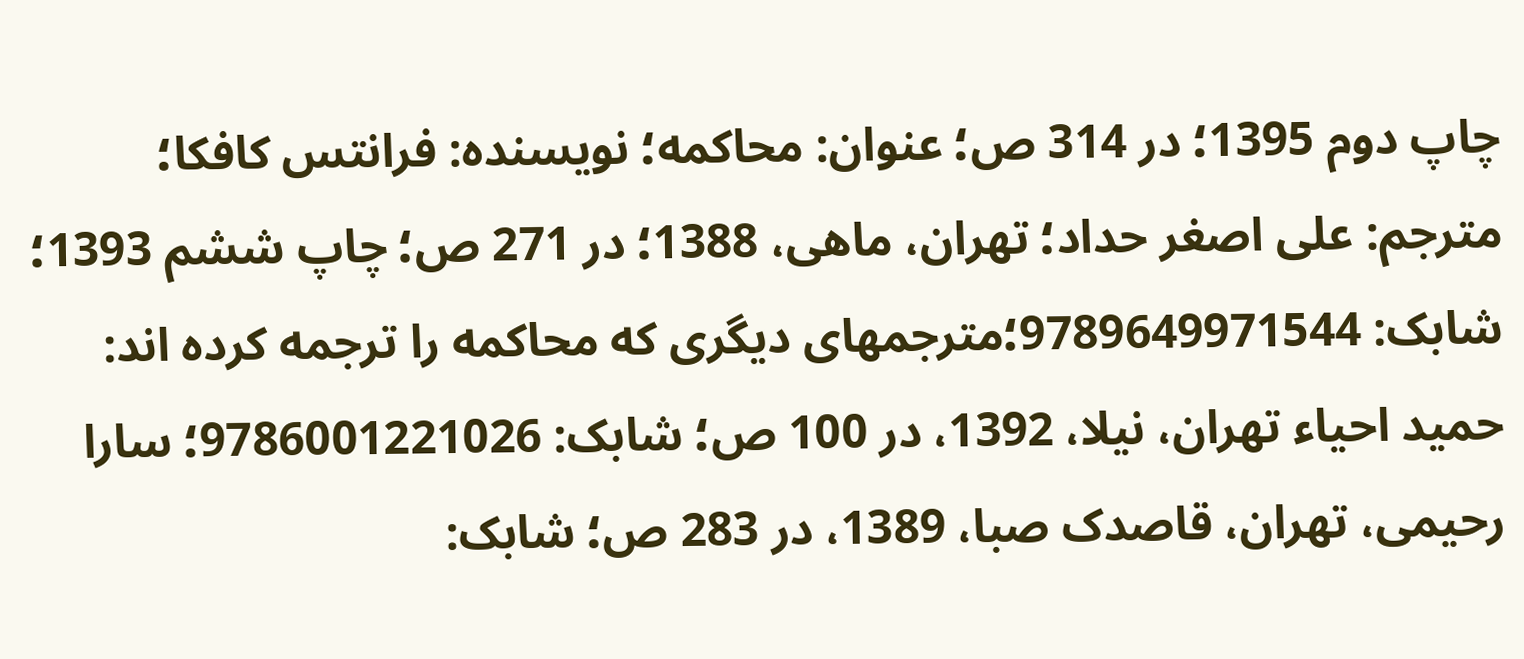چاپ دوم 1395؛ در 314 ص؛ عنوان: محاکمه؛ نویسنده: فرانتس کافکا؛ مترجم: علی اصغر حداد؛ تهران، ماهی، 1388؛ در 271 ص؛ چاپ ششم 1393؛ شابک: 9789649971544؛مترجمهای دیگری که محاکمه را ترجمه کرده اند: حمید احیاء تهران، نیلا، 1392، در 100 ص؛ شابک: 9786001221026؛ سارا رحیمی، تهران، قاصدک صبا، 1389، در 283 ص؛ شابک: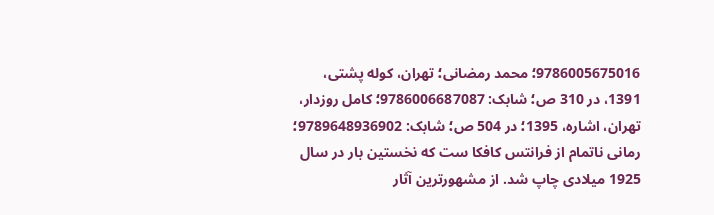9786005675016؛ محمد رمضانی؛ تهران، کوله پشتی، 1391، در 310 ص؛ شابک: 9786006687087؛ کامل روزدار، تهران، اشاره، 1395؛ در 504 ص؛ شابک: 9789648936902؛ رمانی ناتمام از فرانتس کافکا ست که نخستین بار در سال 1925 میلادی چاپ شد. از مشهورترین آثار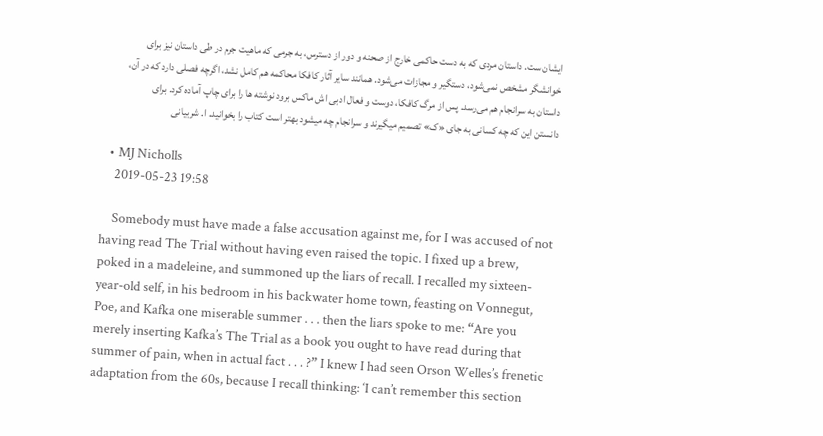ایشان ست. داستان مردی که به دست حاکمی خارج از صحنه و دور از دسترس، به جرمی که ماهیت جرم در طی داستان نیز برای خوانشگر مشخص نمی‌شود، دستگیر و مجازات می‌شود. همانند سایر آثار کافکا محاکمه هم کامل نشد، اگرچه فصلی دارد که در آن، داستان به سرانجام هم می‌رسد. پس از مرگ کافکا، دوست و فعال ادبی اش ماکس برود نوشته‌ ها را برای چاپ آماده کرد. برای دانستن این که چه کسانی به جای «ک» تصمیم میگیرند و سرانجام چه میشود بهتر است کتاب را بخوانید. ا. شربیانی

  • MJ Nicholls
    2019-05-23 19:58

    Somebody must have made a false accusation against me, for I was accused of not having read The Trial without having even raised the topic. I fixed up a brew, poked in a madeleine, and summoned up the liars of recall. I recalled my sixteen-year-old self, in his bedroom in his backwater home town, feasting on Vonnegut, Poe, and Kafka one miserable summer . . . then the liars spoke to me: “Are you merely inserting Kafka’s The Trial as a book you ought to have read during that summer of pain, when in actual fact . . . ?” I knew I had seen Orson Welles’s frenetic adaptation from the 60s, because I recall thinking: ‘I can’t remember this section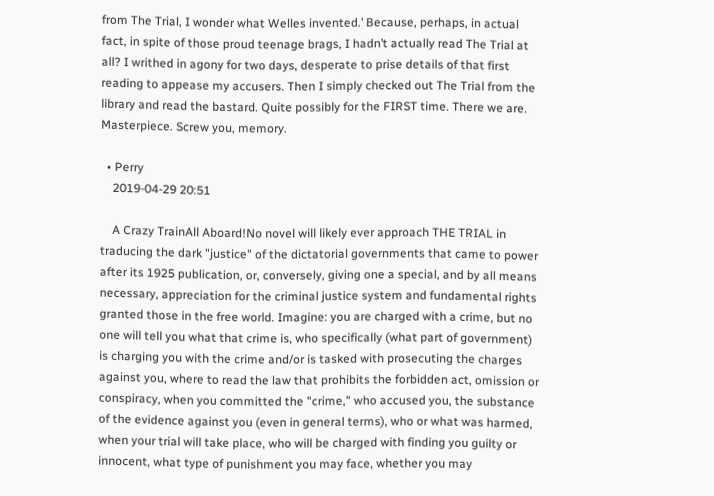from The Trial, I wonder what Welles invented.’ Because, perhaps, in actual fact, in spite of those proud teenage brags, I hadn’t actually read The Trial at all? I writhed in agony for two days, desperate to prise details of that first reading to appease my accusers. Then I simply checked out The Trial from the library and read the bastard. Quite possibly for the FIRST time. There we are. Masterpiece. Screw you, memory.

  • Perry
    2019-04-29 20:51

    A Crazy TrainAll Aboard!No novel will likely ever approach THE TRIAL in traducing the dark "justice" of the dictatorial governments that came to power after its 1925 publication, or, conversely, giving one a special, and by all means necessary, appreciation for the criminal justice system and fundamental rights granted those in the free world. Imagine: you are charged with a crime, but no one will tell you what that crime is, who specifically (what part of government) is charging you with the crime and/or is tasked with prosecuting the charges against you, where to read the law that prohibits the forbidden act, omission or conspiracy, when you committed the "crime," who accused you, the substance of the evidence against you (even in general terms), who or what was harmed, when your trial will take place, who will be charged with finding you guilty or innocent, what type of punishment you may face, whether you may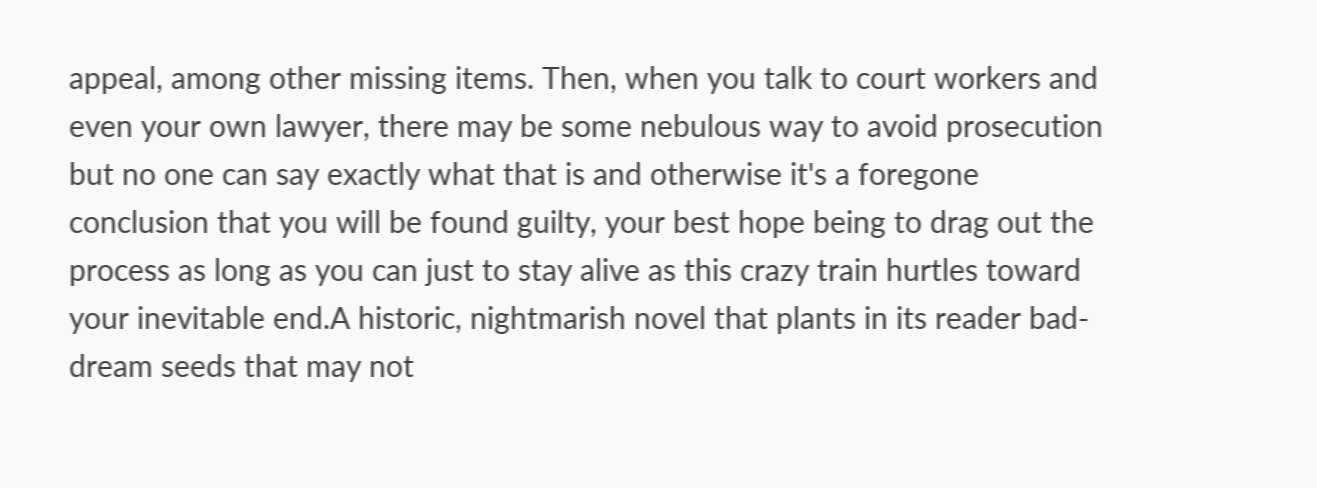appeal, among other missing items. Then, when you talk to court workers and even your own lawyer, there may be some nebulous way to avoid prosecution but no one can say exactly what that is and otherwise it's a foregone conclusion that you will be found guilty, your best hope being to drag out the process as long as you can just to stay alive as this crazy train hurtles toward your inevitable end.A historic, nightmarish novel that plants in its reader bad-dream seeds that may not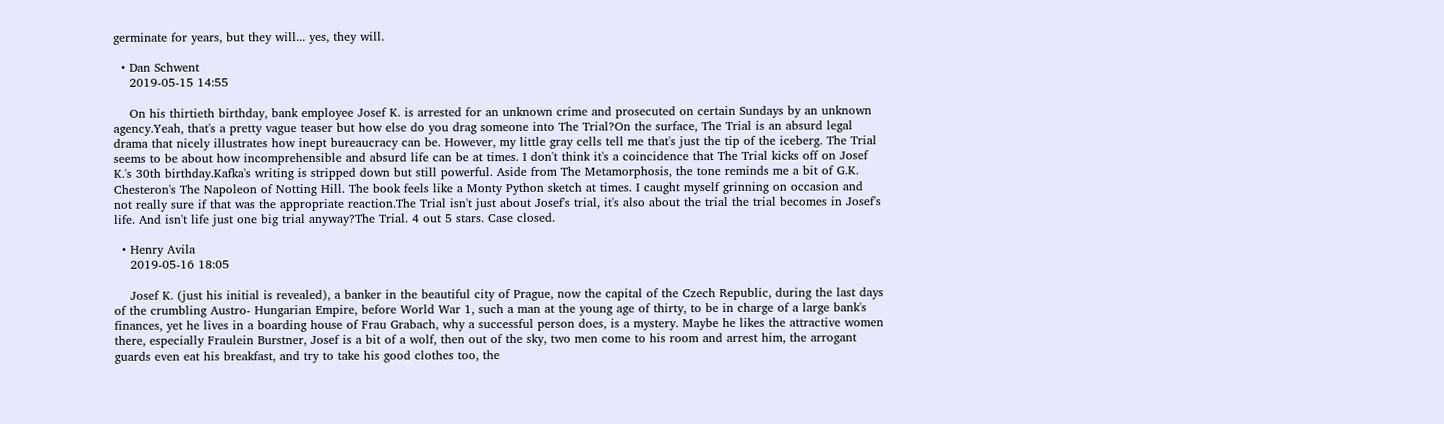germinate for years, but they will... yes, they will.

  • Dan Schwent
    2019-05-15 14:55

    On his thirtieth birthday, bank employee Josef K. is arrested for an unknown crime and prosecuted on certain Sundays by an unknown agency.Yeah, that's a pretty vague teaser but how else do you drag someone into The Trial?On the surface, The Trial is an absurd legal drama that nicely illustrates how inept bureaucracy can be. However, my little gray cells tell me that's just the tip of the iceberg. The Trial seems to be about how incomprehensible and absurd life can be at times. I don't think it's a coincidence that The Trial kicks off on Josef K.'s 30th birthday.Kafka's writing is stripped down but still powerful. Aside from The Metamorphosis, the tone reminds me a bit of G.K. Chesteron's The Napoleon of Notting Hill. The book feels like a Monty Python sketch at times. I caught myself grinning on occasion and not really sure if that was the appropriate reaction.The Trial isn't just about Josef's trial, it's also about the trial the trial becomes in Josef's life. And isn't life just one big trial anyway?The Trial. 4 out 5 stars. Case closed.

  • Henry Avila
    2019-05-16 18:05

    Josef K. (just his initial is revealed), a banker in the beautiful city of Prague, now the capital of the Czech Republic, during the last days of the crumbling Austro- Hungarian Empire, before World War 1, such a man at the young age of thirty, to be in charge of a large bank's finances, yet he lives in a boarding house of Frau Grabach, why a successful person does, is a mystery. Maybe he likes the attractive women there, especially Fraulein Burstner, Josef is a bit of a wolf, then out of the sky, two men come to his room and arrest him, the arrogant guards even eat his breakfast, and try to take his good clothes too, the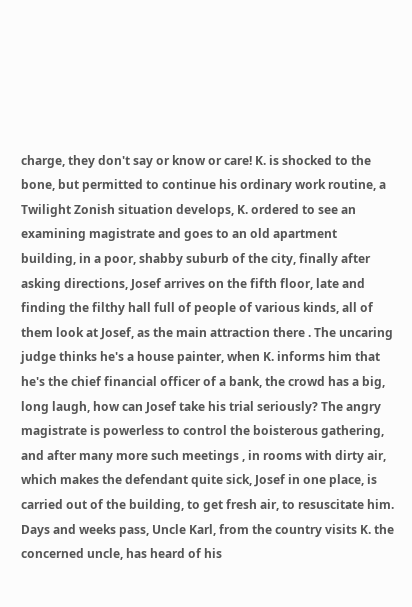charge, they don't say or know or care! K. is shocked to the bone, but permitted to continue his ordinary work routine, a Twilight Zonish situation develops, K. ordered to see an examining magistrate and goes to an old apartment building, in a poor, shabby suburb of the city, finally after asking directions, Josef arrives on the fifth floor, late and finding the filthy hall full of people of various kinds, all of them look at Josef, as the main attraction there . The uncaring judge thinks he's a house painter, when K. informs him that he's the chief financial officer of a bank, the crowd has a big, long laugh, how can Josef take his trial seriously? The angry magistrate is powerless to control the boisterous gathering, and after many more such meetings , in rooms with dirty air, which makes the defendant quite sick, Josef in one place, is carried out of the building, to get fresh air, to resuscitate him. Days and weeks pass, Uncle Karl, from the country visits K. the concerned uncle, has heard of his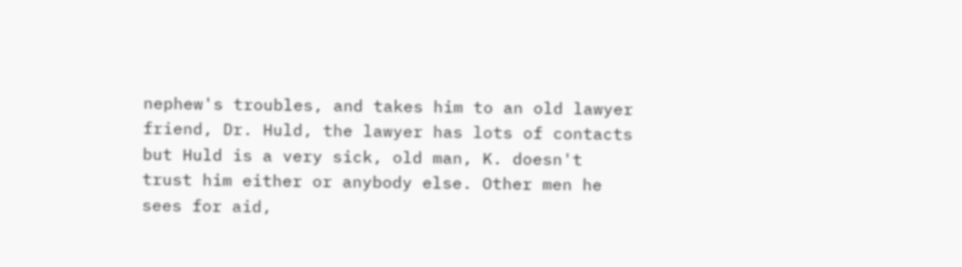nephew's troubles, and takes him to an old lawyer friend, Dr. Huld, the lawyer has lots of contacts but Huld is a very sick, old man, K. doesn't trust him either or anybody else. Other men he sees for aid,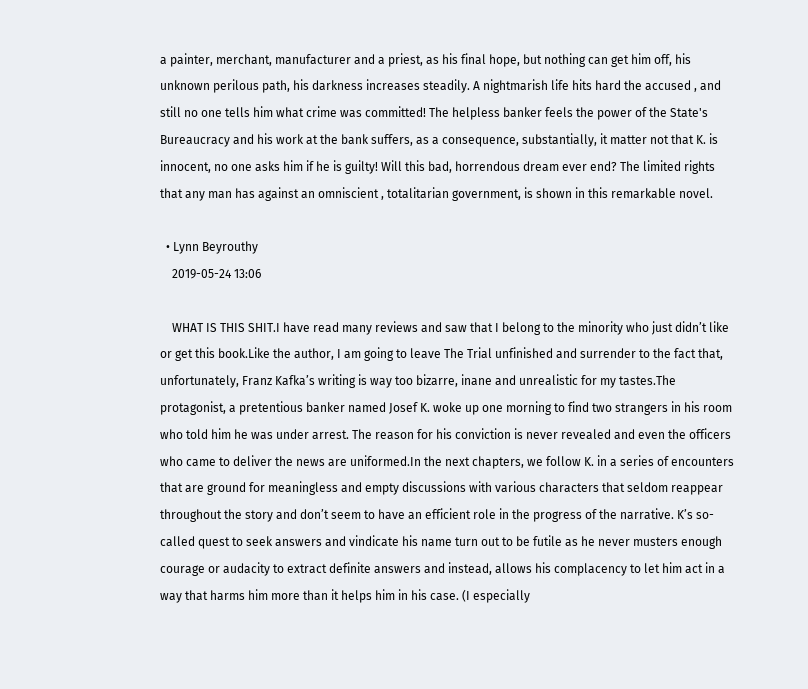a painter, merchant, manufacturer and a priest, as his final hope, but nothing can get him off, his unknown perilous path, his darkness increases steadily. A nightmarish life hits hard the accused , and still no one tells him what crime was committed! The helpless banker feels the power of the State's Bureaucracy and his work at the bank suffers, as a consequence, substantially, it matter not that K. is innocent, no one asks him if he is guilty! Will this bad, horrendous dream ever end? The limited rights that any man has against an omniscient , totalitarian government, is shown in this remarkable novel.

  • Lynn Beyrouthy
    2019-05-24 13:06

    WHAT IS THIS SHIT.I have read many reviews and saw that I belong to the minority who just didn’t like or get this book.Like the author, I am going to leave The Trial unfinished and surrender to the fact that, unfortunately, Franz Kafka’s writing is way too bizarre, inane and unrealistic for my tastes.The protagonist, a pretentious banker named Josef K. woke up one morning to find two strangers in his room who told him he was under arrest. The reason for his conviction is never revealed and even the officers who came to deliver the news are uniformed.In the next chapters, we follow K. in a series of encounters that are ground for meaningless and empty discussions with various characters that seldom reappear throughout the story and don’t seem to have an efficient role in the progress of the narrative. K’s so-called quest to seek answers and vindicate his name turn out to be futile as he never musters enough courage or audacity to extract definite answers and instead, allows his complacency to let him act in a way that harms him more than it helps him in his case. (I especially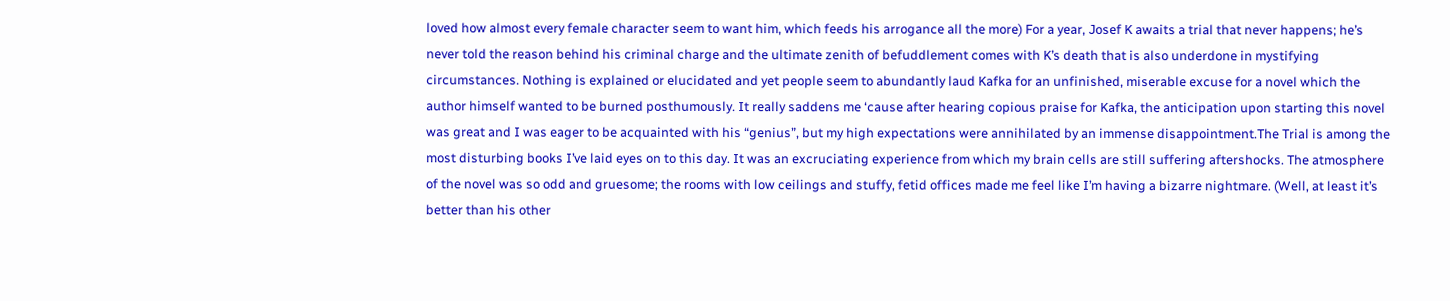loved how almost every female character seem to want him, which feeds his arrogance all the more) For a year, Josef K awaits a trial that never happens; he’s never told the reason behind his criminal charge and the ultimate zenith of befuddlement comes with K’s death that is also underdone in mystifying circumstances. Nothing is explained or elucidated and yet people seem to abundantly laud Kafka for an unfinished, miserable excuse for a novel which the author himself wanted to be burned posthumously. It really saddens me ‘cause after hearing copious praise for Kafka, the anticipation upon starting this novel was great and I was eager to be acquainted with his “genius”, but my high expectations were annihilated by an immense disappointment.The Trial is among the most disturbing books I’ve laid eyes on to this day. It was an excruciating experience from which my brain cells are still suffering aftershocks. The atmosphere of the novel was so odd and gruesome; the rooms with low ceilings and stuffy, fetid offices made me feel like I’m having a bizarre nightmare. (Well, at least it’s better than his other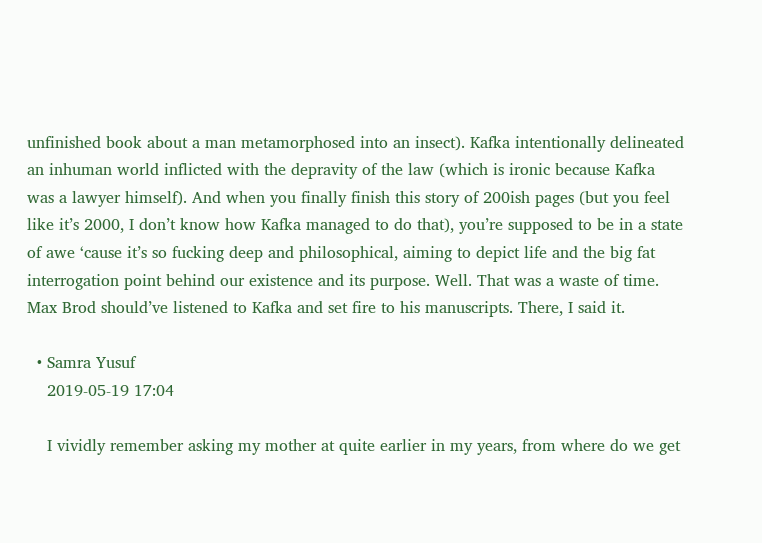unfinished book about a man metamorphosed into an insect). Kafka intentionally delineated an inhuman world inflicted with the depravity of the law (which is ironic because Kafka was a lawyer himself). And when you finally finish this story of 200ish pages (but you feel like it’s 2000, I don’t know how Kafka managed to do that), you’re supposed to be in a state of awe ‘cause it’s so fucking deep and philosophical, aiming to depict life and the big fat interrogation point behind our existence and its purpose. Well. That was a waste of time. Max Brod should’ve listened to Kafka and set fire to his manuscripts. There, I said it.

  • Samra Yusuf
    2019-05-19 17:04

    I vividly remember asking my mother at quite earlier in my years, from where do we get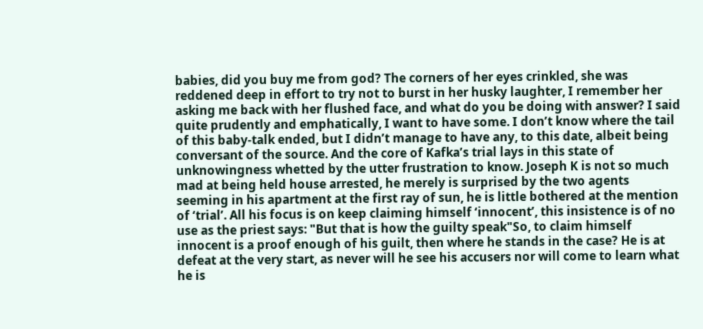babies, did you buy me from god? The corners of her eyes crinkled, she was reddened deep in effort to try not to burst in her husky laughter, I remember her asking me back with her flushed face, and what do you be doing with answer? I said quite prudently and emphatically, I want to have some. I don’t know where the tail of this baby-talk ended, but I didn’t manage to have any, to this date, albeit being conversant of the source. And the core of Kafka’s trial lays in this state of unknowingness whetted by the utter frustration to know. Joseph K is not so much mad at being held house arrested, he merely is surprised by the two agents seeming in his apartment at the first ray of sun, he is little bothered at the mention of ‘trial’. All his focus is on keep claiming himself ‘innocent’, this insistence is of no use as the priest says: "But that is how the guilty speak"So, to claim himself innocent is a proof enough of his guilt, then where he stands in the case? He is at defeat at the very start, as never will he see his accusers nor will come to learn what he is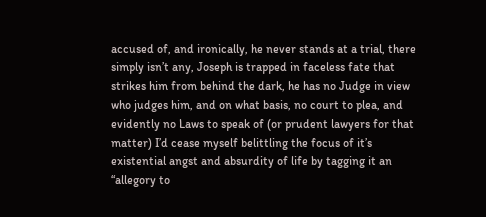accused of, and ironically, he never stands at a trial, there simply isn’t any, Joseph is trapped in faceless fate that strikes him from behind the dark, he has no Judge in view who judges him, and on what basis, no court to plea, and evidently no Laws to speak of (or prudent lawyers for that matter) I’d cease myself belittling the focus of it’s existential angst and absurdity of life by tagging it an “allegory to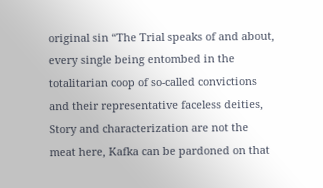original sin “The Trial speaks of and about, every single being entombed in the totalitarian coop of so-called convictions and their representative faceless deities, Story and characterization are not the meat here, Kafka can be pardoned on that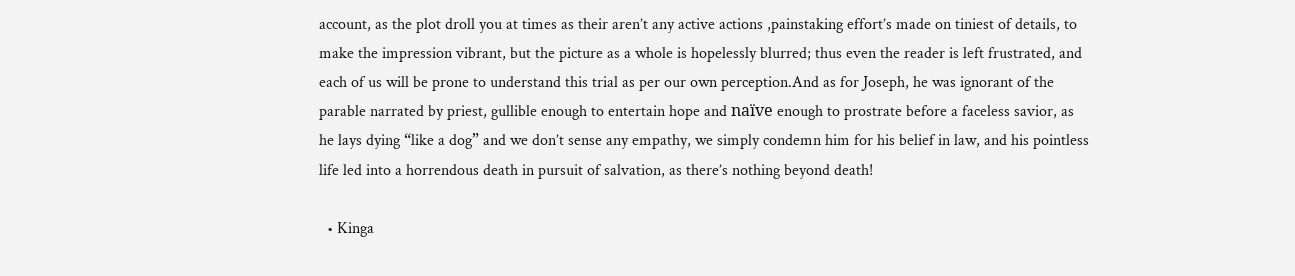account, as the plot droll you at times as their aren’t any active actions ,painstaking effort’s made on tiniest of details, to make the impression vibrant, but the picture as a whole is hopelessly blurred; thus even the reader is left frustrated, and each of us will be prone to understand this trial as per our own perception.And as for Joseph, he was ignorant of the parable narrated by priest, gullible enough to entertain hope and naïve enough to prostrate before a faceless savior, as he lays dying “like a dog” and we don’t sense any empathy, we simply condemn him for his belief in law, and his pointless life led into a horrendous death in pursuit of salvation, as there’s nothing beyond death!

  • Kinga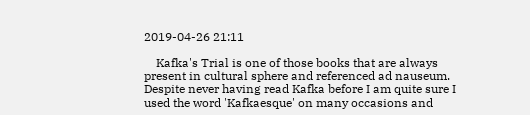2019-04-26 21:11

    Kafka's Trial is one of those books that are always present in cultural sphere and referenced ad nauseum. Despite never having read Kafka before I am quite sure I used the word 'Kafkaesque' on many occasions and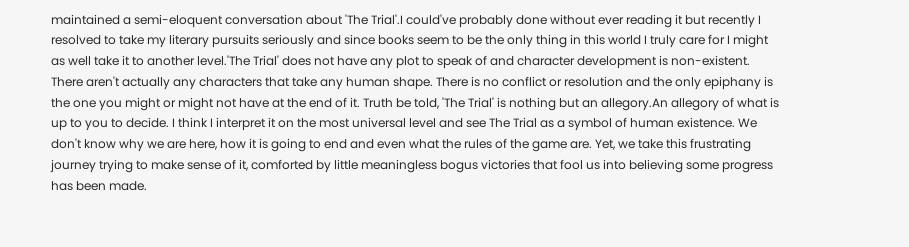maintained a semi-eloquent conversation about 'The Trial'.I could've probably done without ever reading it but recently I resolved to take my literary pursuits seriously and since books seem to be the only thing in this world I truly care for I might as well take it to another level.'The Trial' does not have any plot to speak of and character development is non-existent. There aren't actually any characters that take any human shape. There is no conflict or resolution and the only epiphany is the one you might or might not have at the end of it. Truth be told, 'The Trial' is nothing but an allegory.An allegory of what is up to you to decide. I think I interpret it on the most universal level and see The Trial as a symbol of human existence. We don't know why we are here, how it is going to end and even what the rules of the game are. Yet, we take this frustrating journey trying to make sense of it, comforted by little meaningless bogus victories that fool us into believing some progress has been made.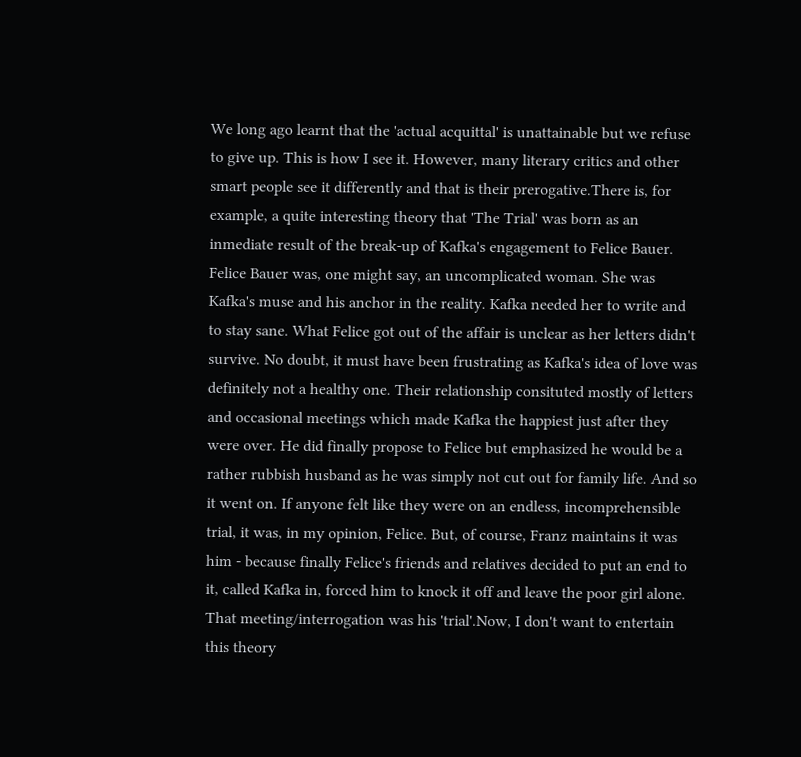We long ago learnt that the 'actual acquittal' is unattainable but we refuse to give up. This is how I see it. However, many literary critics and other smart people see it differently and that is their prerogative.There is, for example, a quite interesting theory that 'The Trial' was born as an inmediate result of the break-up of Kafka's engagement to Felice Bauer. Felice Bauer was, one might say, an uncomplicated woman. She was Kafka's muse and his anchor in the reality. Kafka needed her to write and to stay sane. What Felice got out of the affair is unclear as her letters didn't survive. No doubt, it must have been frustrating as Kafka's idea of love was definitely not a healthy one. Their relationship consituted mostly of letters and occasional meetings which made Kafka the happiest just after they were over. He did finally propose to Felice but emphasized he would be a rather rubbish husband as he was simply not cut out for family life. And so it went on. If anyone felt like they were on an endless, incomprehensible trial, it was, in my opinion, Felice. But, of course, Franz maintains it was him - because finally Felice's friends and relatives decided to put an end to it, called Kafka in, forced him to knock it off and leave the poor girl alone. That meeting/interrogation was his 'trial'.Now, I don't want to entertain this theory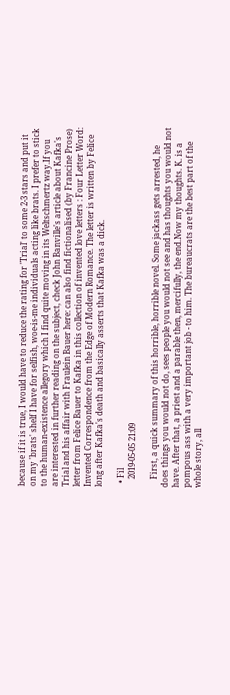because if it is true, I would have to reduce the rating for 'Trial' to some 2-3 stars and put it on my 'brats' shelf I have for selfish, woe-is-me individuals acting like brats. I prefer to stick to the human-existence allegory which I find quite moving in its Weltschmertz way.If you are interested in further reading on the subject, check John Banville's article about Kafka's Trial and his affair with Fraulein Bauer here: can also find fictionalised (by Francine Prose) letter from Felice Bauer to Kafka in this collection of invented love letters : Four Letter Word: Invented Correspondence from the Edge of Modern Romance. The letter is written by Felice long after Kafka's death and basically asserts that Kafka was a dick.

  • Fil
    2019-05-05 21:09

    First, a quick summary of this horrible, horrible novel. Some jackass gets arrested, he does things you would not do, sees people you would not see and has thoughts you would not have. After that, a priest and a parable then, mercifully, the end.Now my thoughts. K. is a pompous ass with a very important job - to him. The bureaucrats are the best part of the whole story, all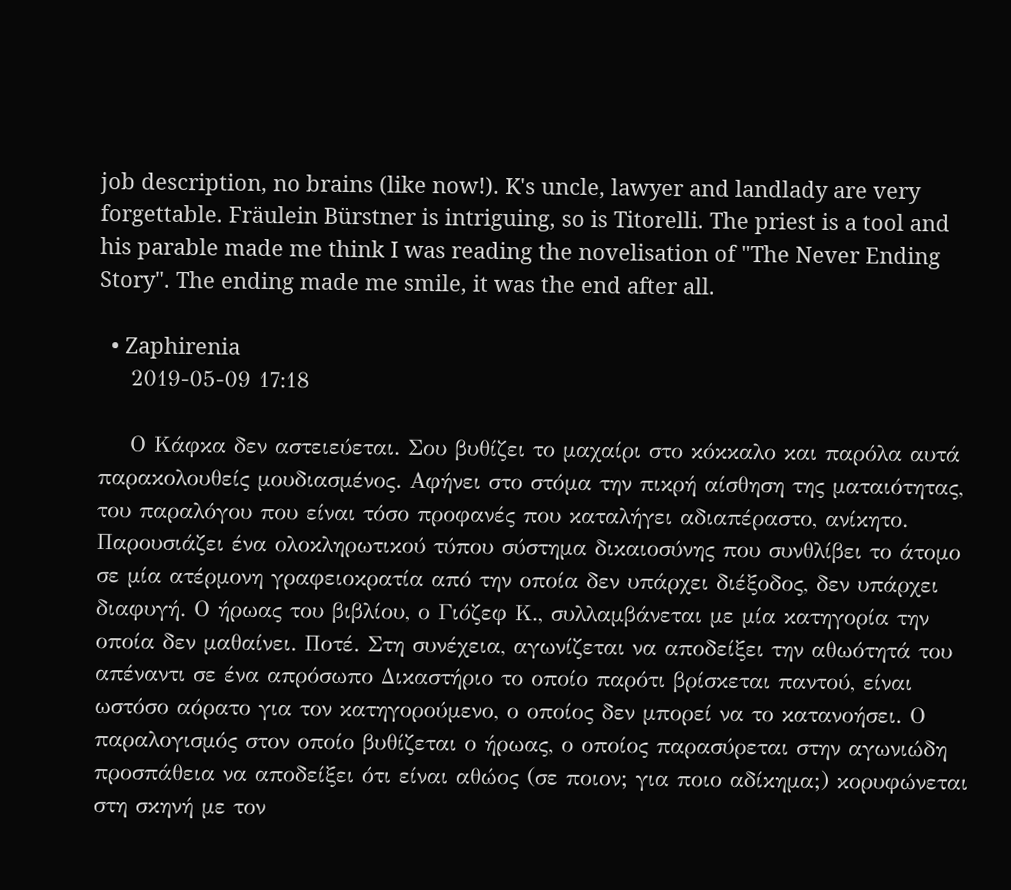job description, no brains (like now!). K's uncle, lawyer and landlady are very forgettable. Fräulein Bürstner is intriguing, so is Titorelli. The priest is a tool and his parable made me think I was reading the novelisation of "The Never Ending Story". The ending made me smile, it was the end after all.

  • Zaphirenia
    2019-05-09 17:18

    Ο Κάφκα δεν αστειεύεται. Σου βυθίζει το μαχαίρι στο κόκκαλο και παρόλα αυτά παρακολουθείς μουδιασμένος. Αφήνει στο στόμα την πικρή αίσθηση της ματαιότητας, του παραλόγου που είναι τόσο προφανές που καταλήγει αδιαπέραστο, ανίκητο. Παρουσιάζει ένα ολοκληρωτικού τύπου σύστημα δικαιοσύνης που συνθλίβει το άτομο σε μία ατέρμονη γραφειοκρατία από την οποία δεν υπάρχει διέξοδος, δεν υπάρχει διαφυγή. Ο ήρωας του βιβλίου, ο Γιόζεφ Κ., συλλαμβάνεται με μία κατηγορία την οποία δεν μαθαίνει. Ποτέ. Στη συνέχεια, αγωνίζεται να αποδείξει την αθωότητά του απέναντι σε ένα απρόσωπο Δικαστήριο το οποίο παρότι βρίσκεται παντού, είναι ωστόσο αόρατο για τον κατηγορούμενο, ο οποίος δεν μπορεί να το κατανοήσει. Ο παραλογισμός στον οποίο βυθίζεται ο ήρωας, ο οποίος παρασύρεται στην αγωνιώδη προσπάθεια να αποδείξει ότι είναι αθώος (σε ποιον; για ποιο αδίκημα;) κορυφώνεται στη σκηνή με τον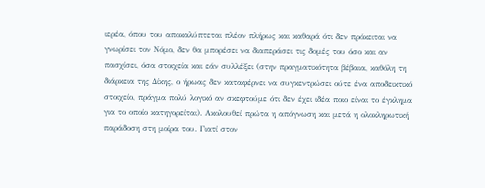ιερέα, όπου του αποκαλύπτεται πλέον πλήρως και καθαρά ότι δεν πρόκειται να γνωρίσει τον Νόμο, δεν θα μπορέσει να διαπεράσει τις δομές του όσο και αν πασχίσει, όσα στοιχεία και εάν συλλέξει (στην πραγματικότητα βέβαια, καθόλη τη διάρκεια της Δίκης, ο ήρωας δεν καταφέρνει να συγκεντρώσει ούτε ένα αποδεικτικό στοιχείο, πράγμα πολύ λογικό αν σκεφτούμε ότι δεν έχει ιδέα ποιο είναι το έγκλημα για το οποίο κατηγορείται). Ακολουθεί πρώτα η απόγνωση και μετά η ολοκληρωτική παράδοση στη μοίρα του. Γιατί στον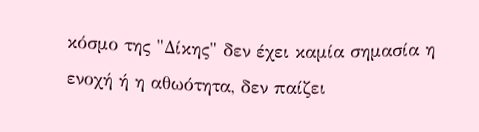κόσμο της "Δίκης" δεν έχει καμία σημασία η ενοχή ή η αθωότητα, δεν παίζει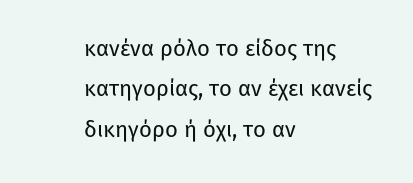κανένα ρόλο το είδος της κατηγορίας, το αν έχει κανείς δικηγόρο ή όχι, το αν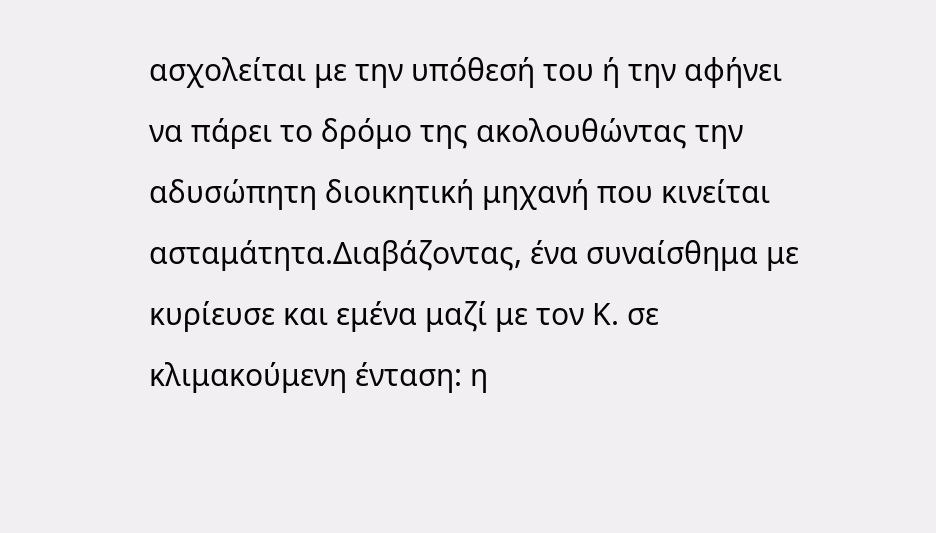ασχολείται με την υπόθεσή του ή την αφήνει να πάρει το δρόμο της ακολουθώντας την αδυσώπητη διοικητική μηχανή που κινείται ασταμάτητα.Διαβάζοντας, ένα συναίσθημα με κυρίευσε και εμένα μαζί με τον Κ. σε κλιμακούμενη ένταση: η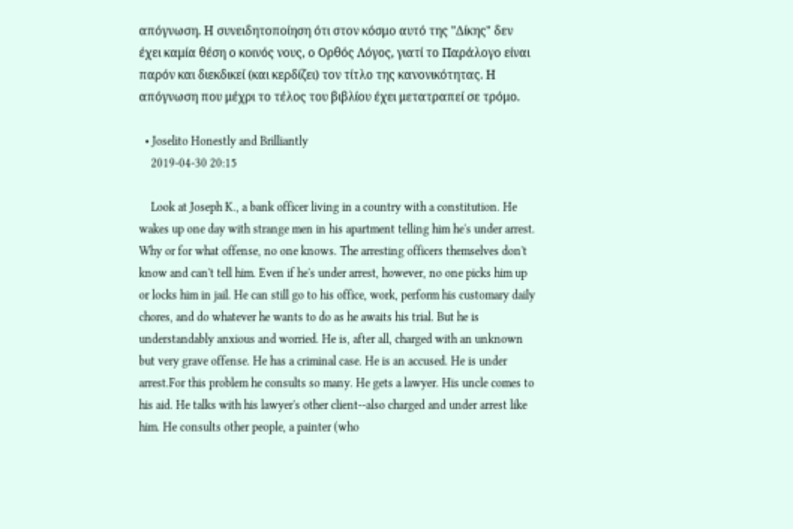απόγνωση. Η συνειδητοποίηση ότι στον κόσμο αυτό της "Δίκης" δεν έχει καμία θέση ο κοινός νους, ο Ορθός Λόγος, γιατί το Παράλογο είναι παρόν και διεκδικεί (και κερδίζει) τον τίτλο της κανονικότητας. Η απόγνωση που μέχρι το τέλος του βιβλίου έχει μετατραπεί σε τρόμο.

  • Joselito Honestly and Brilliantly
    2019-04-30 20:15

    Look at Joseph K., a bank officer living in a country with a constitution. He wakes up one day with strange men in his apartment telling him he's under arrest. Why or for what offense, no one knows. The arresting officers themselves don't know and can't tell him. Even if he's under arrest, however, no one picks him up or locks him in jail. He can still go to his office, work, perform his customary daily chores, and do whatever he wants to do as he awaits his trial. But he is understandably anxious and worried. He is, after all, charged with an unknown but very grave offense. He has a criminal case. He is an accused. He is under arrest.For this problem he consults so many. He gets a lawyer. His uncle comes to his aid. He talks with his lawyer's other client--also charged and under arrest like him. He consults other people, a painter (who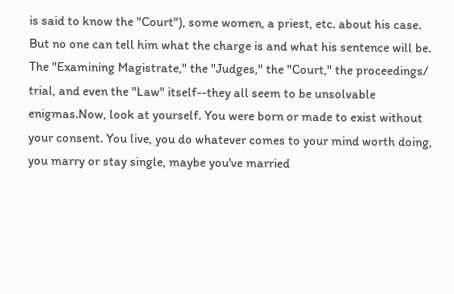is said to know the "Court"), some women, a priest, etc. about his case. But no one can tell him what the charge is and what his sentence will be. The "Examining Magistrate," the "Judges," the "Court," the proceedings/ trial, and even the "Law" itself--they all seem to be unsolvable enigmas.Now, look at yourself. You were born or made to exist without your consent. You live, you do whatever comes to your mind worth doing, you marry or stay single, maybe you've married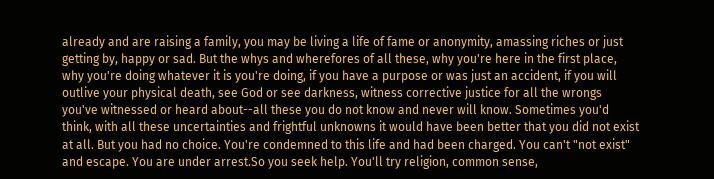already and are raising a family, you may be living a life of fame or anonymity, amassing riches or just getting by, happy or sad. But the whys and wherefores of all these, why you're here in the first place, why you're doing whatever it is you're doing, if you have a purpose or was just an accident, if you will outlive your physical death, see God or see darkness, witness corrective justice for all the wrongs you've witnessed or heard about--all these you do not know and never will know. Sometimes you'd think, with all these uncertainties and frightful unknowns it would have been better that you did not exist at all. But you had no choice. You're condemned to this life and had been charged. You can't "not exist" and escape. You are under arrest.So you seek help. You'll try religion, common sense,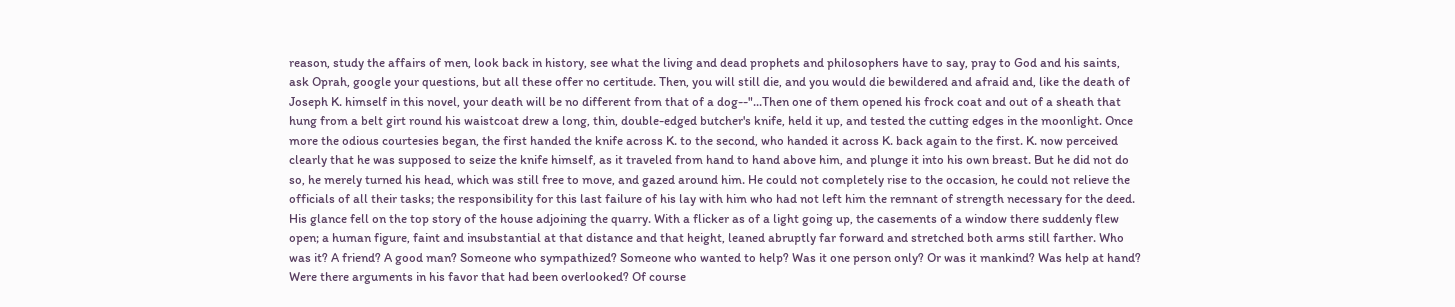reason, study the affairs of men, look back in history, see what the living and dead prophets and philosophers have to say, pray to God and his saints, ask Oprah, google your questions, but all these offer no certitude. Then, you will still die, and you would die bewildered and afraid and, like the death of Joseph K. himself in this novel, your death will be no different from that of a dog--"...Then one of them opened his frock coat and out of a sheath that hung from a belt girt round his waistcoat drew a long, thin, double-edged butcher's knife, held it up, and tested the cutting edges in the moonlight. Once more the odious courtesies began, the first handed the knife across K. to the second, who handed it across K. back again to the first. K. now perceived clearly that he was supposed to seize the knife himself, as it traveled from hand to hand above him, and plunge it into his own breast. But he did not do so, he merely turned his head, which was still free to move, and gazed around him. He could not completely rise to the occasion, he could not relieve the officials of all their tasks; the responsibility for this last failure of his lay with him who had not left him the remnant of strength necessary for the deed. His glance fell on the top story of the house adjoining the quarry. With a flicker as of a light going up, the casements of a window there suddenly flew open; a human figure, faint and insubstantial at that distance and that height, leaned abruptly far forward and stretched both arms still farther. Who was it? A friend? A good man? Someone who sympathized? Someone who wanted to help? Was it one person only? Or was it mankind? Was help at hand? Were there arguments in his favor that had been overlooked? Of course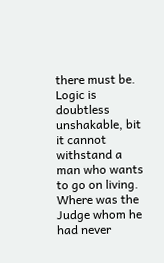there must be. Logic is doubtless unshakable, bit it cannot withstand a man who wants to go on living. Where was the Judge whom he had never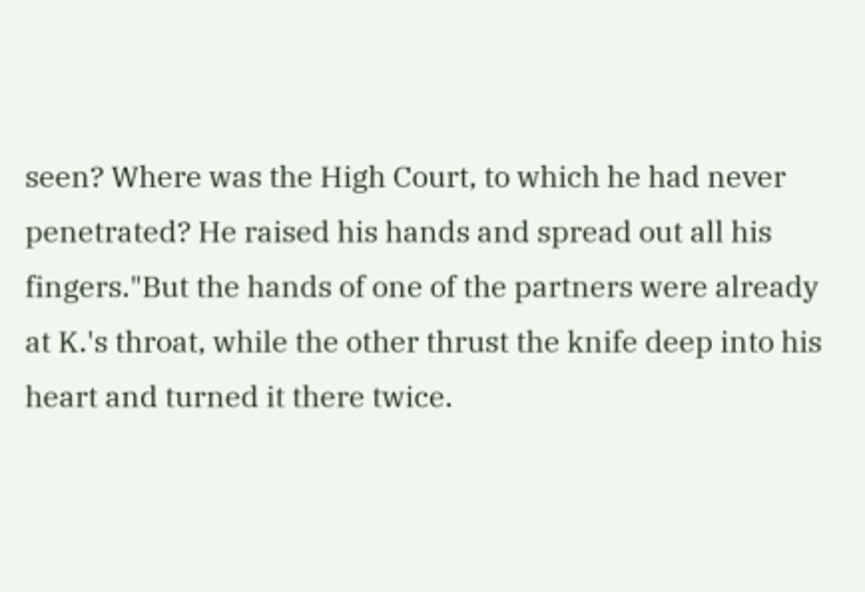seen? Where was the High Court, to which he had never penetrated? He raised his hands and spread out all his fingers."But the hands of one of the partners were already at K.'s throat, while the other thrust the knife deep into his heart and turned it there twice.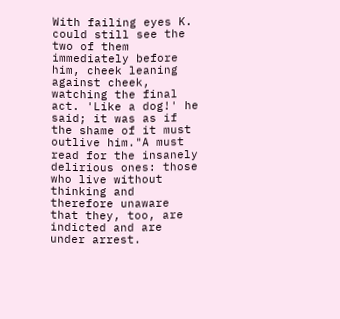With failing eyes K. could still see the two of them immediately before him, cheek leaning against cheek, watching the final act. 'Like a dog!' he said; it was as if the shame of it must outlive him."A must read for the insanely delirious ones: those who live without thinking and therefore unaware that they, too, are indicted and are under arrest.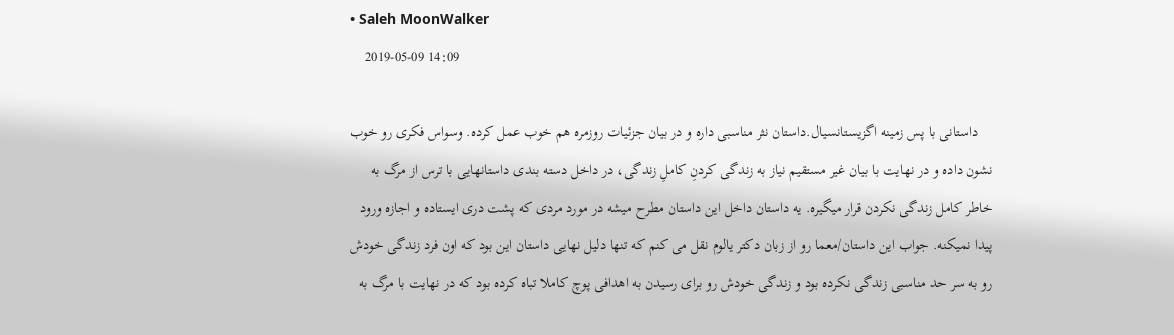• Saleh MoonWalker
    2019-05-09 14:09

    داستانی با پس زمینه اگزیستانسیال.داستان نثر مناسبی داره و در بیان جزئیات روزمره هم خوب عمل کرده. وسواس فکری رو خوب نشون داده و در نهایت با بیان غیر مستقیم نیاز به زندگی کردنِ کاملِ زندگی، در داخل دسته بندی داستانهایی با ترس از مرگ به خاطر کامل زندگی نکردن قرار میگیره. یه داستان داخل این داستان مطرح میشه در مورد مردی که پشت دری ایستاده و اجازه ورود پیدا نمیکنه. جواب این داستان/معما رو از زبان دکتر یالوم نقل می کنم که تنها دلیل نهایی داستان این بود که اون فرد زندگی خودش رو به سر حد مناسبی زندگی نکرده بود و زندگی خودش رو برای رسیدن به اهدافی پوچ کاملا تباه کرده بود که در نهایت با مرگ به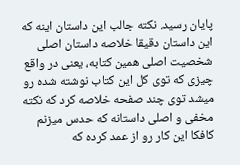پایان رسید. نکته جالب این داستان اینه که این داستان دقیقا خلاصه داستان اصلی شخصیت اصلی همین کتابه، یعنی در واقع چیزی که توی کل این کتاب نوشته شده رو میشد توی چند صفحه خلاصه کرد که نکته مخفی و اصلی داستانه که حدس میزنم کافکا این کار رو از عمد کرده که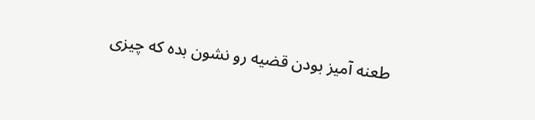طعنه آمیز بودن قضیه رو نشون بده که چیزی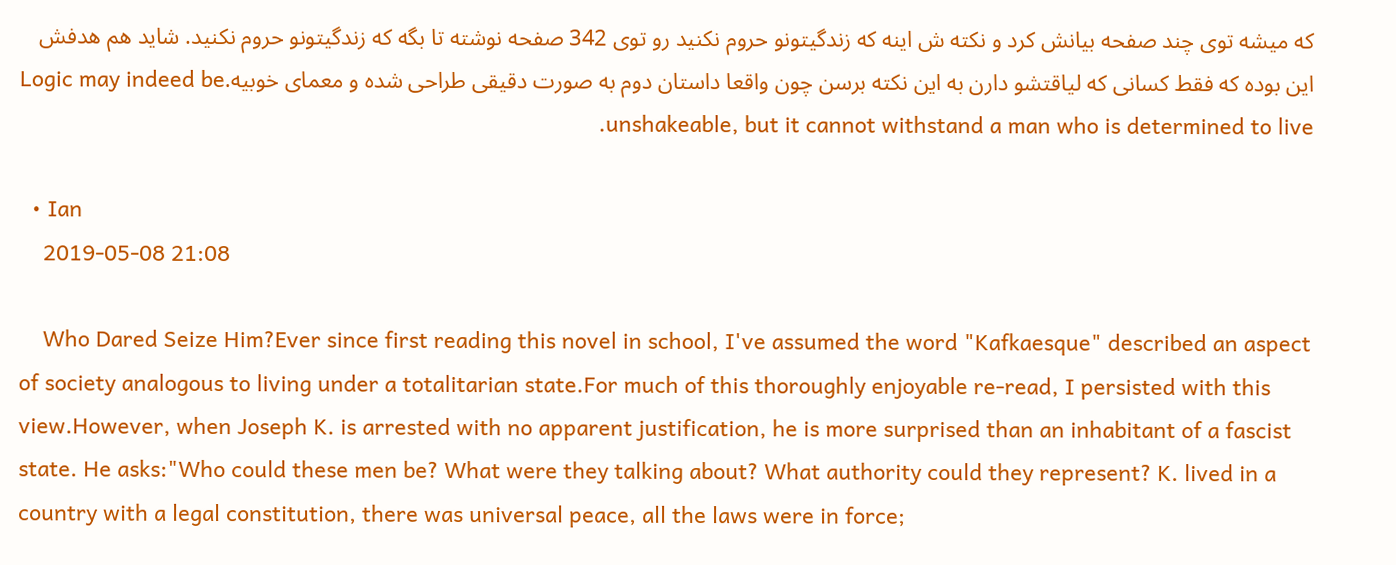که میشه توی چند صفحه بیانش کرد و نکته ش اینه که زندگیتونو حروم نکنید رو توی 342 صفحه نوشته تا بگه که زندگیتونو حروم نکنید. شاید هم هدفش این بوده که فقط کسانی که لیاقتشو دارن به این نکته برسن چون واقعا داستان دوم به صورت دقیقی طراحی شده و معمای خوبیه.Logic may indeed be unshakeable, but it cannot withstand a man who is determined to live.

  • Ian
    2019-05-08 21:08

    Who Dared Seize Him?Ever since first reading this novel in school, I've assumed the word "Kafkaesque" described an aspect of society analogous to living under a totalitarian state.For much of this thoroughly enjoyable re-read, I persisted with this view.However, when Joseph K. is arrested with no apparent justification, he is more surprised than an inhabitant of a fascist state. He asks:"Who could these men be? What were they talking about? What authority could they represent? K. lived in a country with a legal constitution, there was universal peace, all the laws were in force;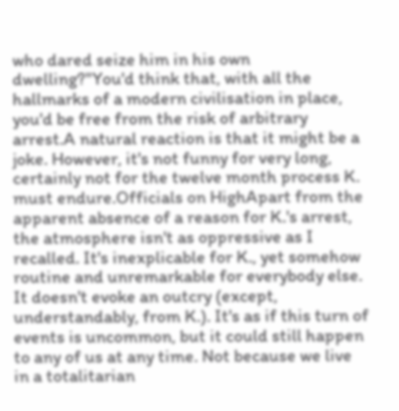who dared seize him in his own dwelling?"You'd think that, with all the hallmarks of a modern civilisation in place, you'd be free from the risk of arbitrary arrest.A natural reaction is that it might be a joke. However, it's not funny for very long, certainly not for the twelve month process K. must endure.Officials on HighApart from the apparent absence of a reason for K.'s arrest, the atmosphere isn't as oppressive as I recalled. It's inexplicable for K., yet somehow routine and unremarkable for everybody else. It doesn't evoke an outcry (except, understandably, from K.). It's as if this turn of events is uncommon, but it could still happen to any of us at any time. Not because we live in a totalitarian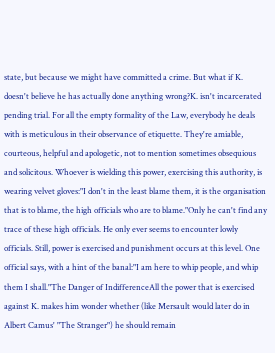state, but because we might have committed a crime. But what if K. doesn't believe he has actually done anything wrong?K. isn't incarcerated pending trial. For all the empty formality of the Law, everybody he deals with is meticulous in their observance of etiquette. They're amiable, courteous, helpful and apologetic, not to mention sometimes obsequious and solicitous. Whoever is wielding this power, exercising this authority, is wearing velvet gloves:"I don't in the least blame them, it is the organisation that is to blame, the high officials who are to blame."Only he can't find any trace of these high officials. He only ever seems to encounter lowly officials. Still, power is exercised and punishment occurs at this level. One official says, with a hint of the banal:"I am here to whip people, and whip them I shall."The Danger of IndifferenceAll the power that is exercised against K. makes him wonder whether (like Mersault would later do in Albert Camus' "The Stranger") he should remain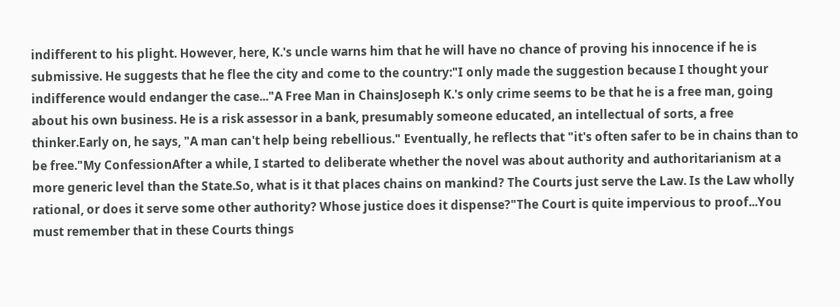indifferent to his plight. However, here, K.'s uncle warns him that he will have no chance of proving his innocence if he is submissive. He suggests that he flee the city and come to the country:"I only made the suggestion because I thought your indifference would endanger the case..."A Free Man in ChainsJoseph K.'s only crime seems to be that he is a free man, going about his own business. He is a risk assessor in a bank, presumably someone educated, an intellectual of sorts, a free thinker.Early on, he says, "A man can't help being rebellious." Eventually, he reflects that "it's often safer to be in chains than to be free."My ConfessionAfter a while, I started to deliberate whether the novel was about authority and authoritarianism at a more generic level than the State.So, what is it that places chains on mankind? The Courts just serve the Law. Is the Law wholly rational, or does it serve some other authority? Whose justice does it dispense?"The Court is quite impervious to proof...You must remember that in these Courts things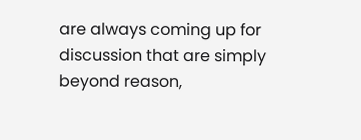are always coming up for discussion that are simply beyond reason,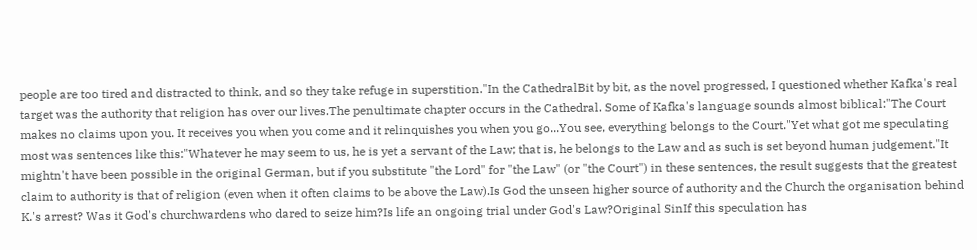people are too tired and distracted to think, and so they take refuge in superstition."In the CathedralBit by bit, as the novel progressed, I questioned whether Kafka's real target was the authority that religion has over our lives.The penultimate chapter occurs in the Cathedral. Some of Kafka's language sounds almost biblical:"The Court makes no claims upon you. It receives you when you come and it relinquishes you when you go...You see, everything belongs to the Court."Yet what got me speculating most was sentences like this:"Whatever he may seem to us, he is yet a servant of the Law; that is, he belongs to the Law and as such is set beyond human judgement."It mightn't have been possible in the original German, but if you substitute "the Lord" for "the Law" (or "the Court") in these sentences, the result suggests that the greatest claim to authority is that of religion (even when it often claims to be above the Law).Is God the unseen higher source of authority and the Church the organisation behind K.'s arrest? Was it God's churchwardens who dared to seize him?Is life an ongoing trial under God's Law?Original SinIf this speculation has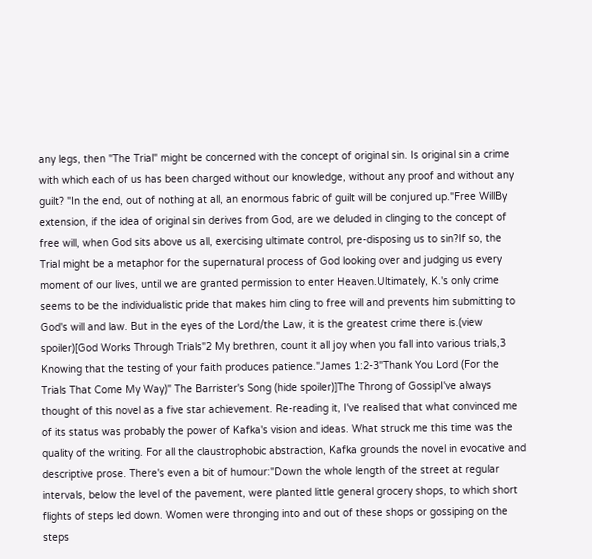any legs, then "The Trial" might be concerned with the concept of original sin. Is original sin a crime with which each of us has been charged without our knowledge, without any proof and without any guilt? "In the end, out of nothing at all, an enormous fabric of guilt will be conjured up."Free WillBy extension, if the idea of original sin derives from God, are we deluded in clinging to the concept of free will, when God sits above us all, exercising ultimate control, pre-disposing us to sin?If so, the Trial might be a metaphor for the supernatural process of God looking over and judging us every moment of our lives, until we are granted permission to enter Heaven.Ultimately, K.'s only crime seems to be the individualistic pride that makes him cling to free will and prevents him submitting to God's will and law. But in the eyes of the Lord/the Law, it is the greatest crime there is.(view spoiler)[God Works Through Trials"2 My brethren, count it all joy when you fall into various trials,3 Knowing that the testing of your faith produces patience."James 1:2-3"Thank You Lord (For the Trials That Come My Way)" The Barrister's Song (hide spoiler)]The Throng of GossipI've always thought of this novel as a five star achievement. Re-reading it, I've realised that what convinced me of its status was probably the power of Kafka's vision and ideas. What struck me this time was the quality of the writing. For all the claustrophobic abstraction, Kafka grounds the novel in evocative and descriptive prose. There's even a bit of humour:"Down the whole length of the street at regular intervals, below the level of the pavement, were planted little general grocery shops, to which short flights of steps led down. Women were thronging into and out of these shops or gossiping on the steps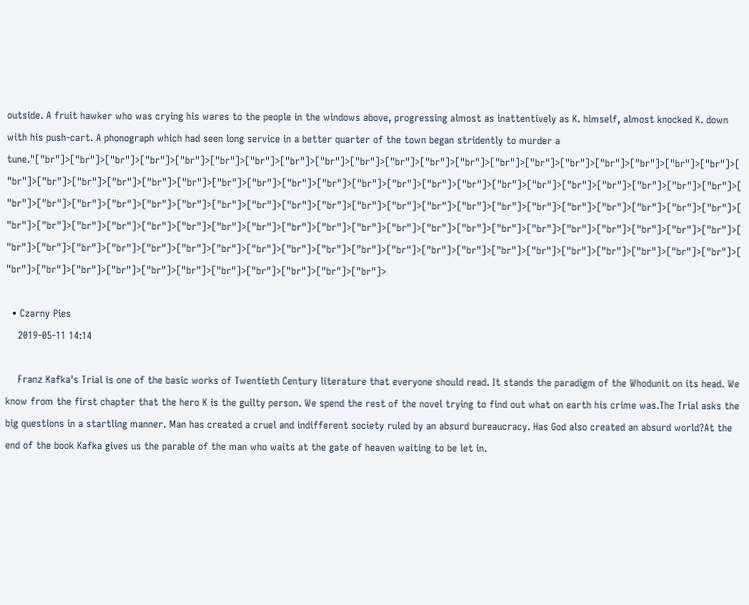outside. A fruit hawker who was crying his wares to the people in the windows above, progressing almost as inattentively as K. himself, almost knocked K. down with his push-cart. A phonograph which had seen long service in a better quarter of the town began stridently to murder a tune."["br"]>["br"]>["br"]>["br"]>["br"]>["br"]>["br"]>["br"]>["br"]>["br"]>["br"]>["br"]>["br"]>["br"]>["br"]>["br"]>["br"]>["br"]>["br"]>["br"]>["br"]>["br"]>["br"]>["br"]>["br"]>["br"]>["br"]>["br"]>["br"]>["br"]>["br"]>["br"]>["br"]>["br"]>["br"]>["br"]>["br"]>["br"]>["br"]>["br"]>["br"]>["br"]>["br"]>["br"]>["br"]>["br"]>["br"]>["br"]>["br"]>["br"]>["br"]>["br"]>["br"]>["br"]>["br"]>["br"]>["br"]>["br"]>["br"]>["br"]>["br"]>["br"]>["br"]>["br"]>["br"]>["br"]>["br"]>["br"]>["br"]>["br"]>["br"]>["br"]>["br"]>["br"]>["br"]>["br"]>["br"]>["br"]>["br"]>["br"]>["br"]>["br"]>["br"]>["br"]>["br"]>["br"]>["br"]>["br"]>["br"]>["br"]>["br"]>["br"]>["br"]>["br"]>["br"]>["br"]>["br"]>["br"]>["br"]>["br"]>["br"]>["br"]>["br"]>["br"]>["br"]>["br"]>["br"]>["br"]>["br"]>["br"]>["br"]>["br"]>["br"]>["br"]>["br"]>

  • Czarny Pies
    2019-05-11 14:14

    Franz Kafka's Trial is one of the basic works of Twentieth Century literature that everyone should read. It stands the paradigm of the Whodunit on its head. We know from the first chapter that the hero K is the guilty person. We spend the rest of the novel trying to find out what on earth his crime was.The Trial asks the big questions in a startling manner. Man has created a cruel and indifferent society ruled by an absurd bureaucracy. Has God also created an absurd world?At the end of the book Kafka gives us the parable of the man who waits at the gate of heaven waiting to be let in.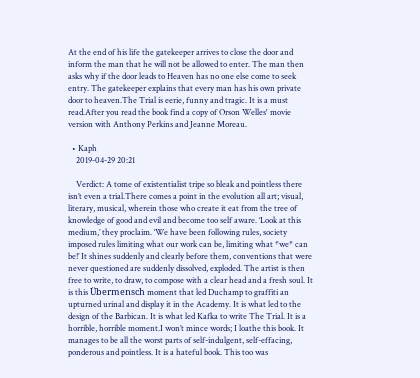At the end of his life the gatekeeper arrives to close the door and inform the man that he will not be allowed to enter. The man then asks why if the door leads to Heaven has no one else come to seek entry. The gatekeeper explains that every man has his own private door to heaven.The Trial is eerie, funny and tragic. It is a must read.After you read the book find a copy of Orson Welles' movie version with Anthony Perkins and Jeanne Moreau.

  • Kaph
    2019-04-29 20:21

    Verdict: A tome of existentialist tripe so bleak and pointless there isn’t even a trial.There comes a point in the evolution all art; visual, literary, musical, wherein those who create it eat from the tree of knowledge of good and evil and become too self aware. ‘Look at this medium,’ they proclaim. ‘We have been following rules, society imposed rules limiting what our work can be, limiting what *we* can be!’ It shines suddenly and clearly before them, conventions that were never questioned are suddenly dissolved, exploded. The artist is then free to write, to draw, to compose with a clear head and a fresh soul. It is this Übermensch moment that led Duchamp to graffiti an upturned urinal and display it in the Academy. It is what led to the design of the Barbican. It is what led Kafka to write The Trial. It is a horrible, horrible moment.I won’t mince words; I loathe this book. It manages to be all the worst parts of self-indulgent, self-effacing, ponderous and pointless. It is a hateful book. This too was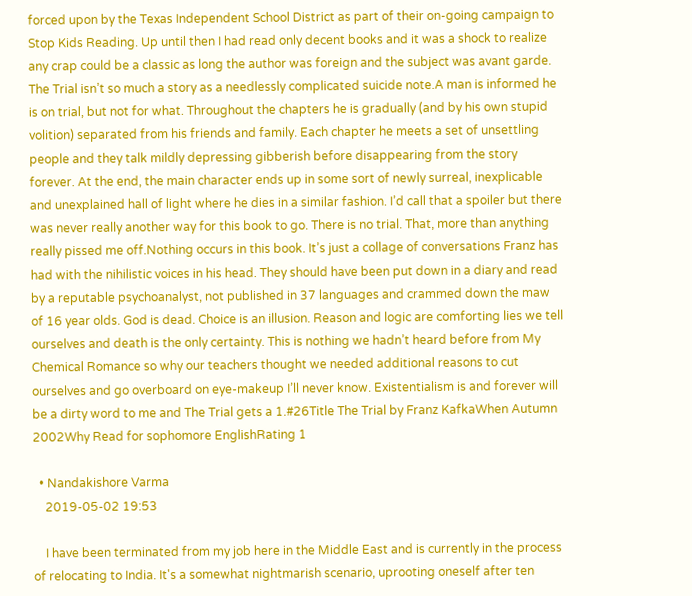forced upon by the Texas Independent School District as part of their on-going campaign to Stop Kids Reading. Up until then I had read only decent books and it was a shock to realize any crap could be a classic as long the author was foreign and the subject was avant garde. The Trial isn’t so much a story as a needlessly complicated suicide note.A man is informed he is on trial, but not for what. Throughout the chapters he is gradually (and by his own stupid volition) separated from his friends and family. Each chapter he meets a set of unsettling people and they talk mildly depressing gibberish before disappearing from the story forever. At the end, the main character ends up in some sort of newly surreal, inexplicable and unexplained hall of light where he dies in a similar fashion. I’d call that a spoiler but there was never really another way for this book to go. There is no trial. That, more than anything really pissed me off.Nothing occurs in this book. It’s just a collage of conversations Franz has had with the nihilistic voices in his head. They should have been put down in a diary and read by a reputable psychoanalyst, not published in 37 languages and crammed down the maw of 16 year olds. God is dead. Choice is an illusion. Reason and logic are comforting lies we tell ourselves and death is the only certainty. This is nothing we hadn’t heard before from My Chemical Romance so why our teachers thought we needed additional reasons to cut ourselves and go overboard on eye-makeup I’ll never know. Existentialism is and forever will be a dirty word to me and The Trial gets a 1.#26Title The Trial by Franz KafkaWhen Autumn 2002Why Read for sophomore EnglishRating 1

  • Nandakishore Varma
    2019-05-02 19:53

    I have been terminated from my job here in the Middle East and is currently in the process of relocating to India. It's a somewhat nightmarish scenario, uprooting oneself after ten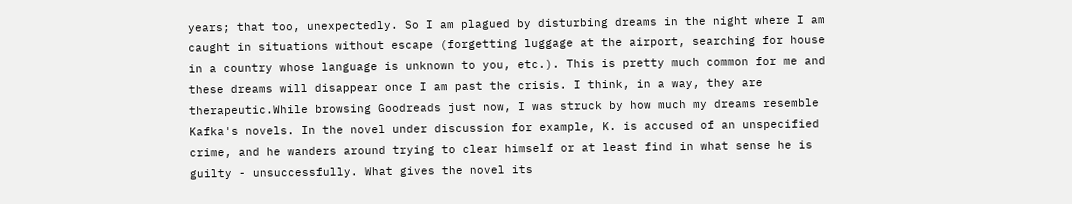years; that too, unexpectedly. So I am plagued by disturbing dreams in the night where I am caught in situations without escape (forgetting luggage at the airport, searching for house in a country whose language is unknown to you, etc.). This is pretty much common for me and these dreams will disappear once I am past the crisis. I think, in a way, they are therapeutic.While browsing Goodreads just now, I was struck by how much my dreams resemble Kafka's novels. In the novel under discussion for example, K. is accused of an unspecified crime, and he wanders around trying to clear himself or at least find in what sense he is guilty - unsuccessfully. What gives the novel its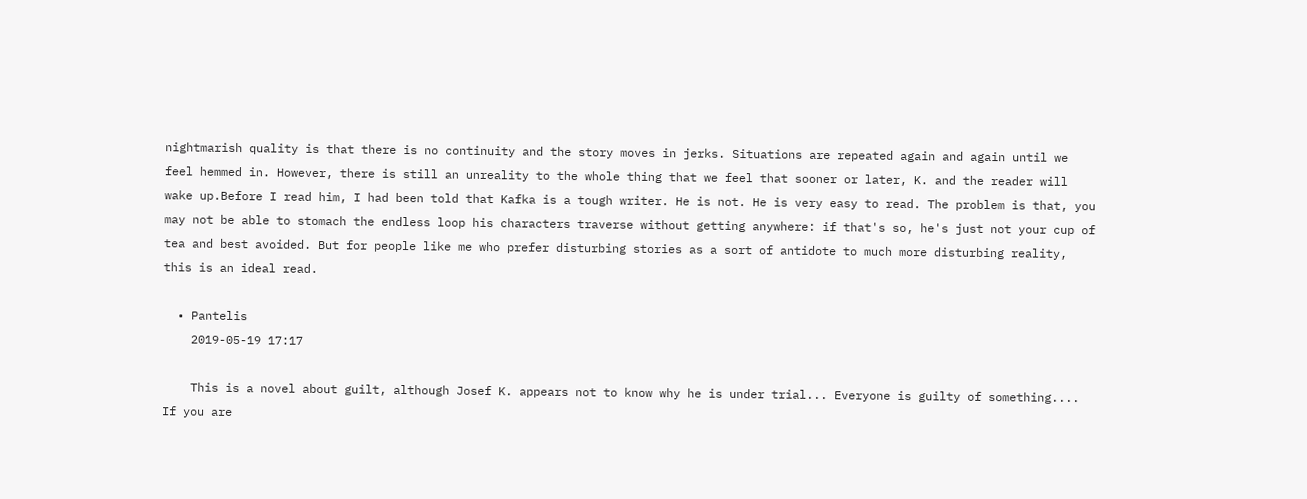nightmarish quality is that there is no continuity and the story moves in jerks. Situations are repeated again and again until we feel hemmed in. However, there is still an unreality to the whole thing that we feel that sooner or later, K. and the reader will wake up.Before I read him, I had been told that Kafka is a tough writer. He is not. He is very easy to read. The problem is that, you may not be able to stomach the endless loop his characters traverse without getting anywhere: if that's so, he's just not your cup of tea and best avoided. But for people like me who prefer disturbing stories as a sort of antidote to much more disturbing reality, this is an ideal read.

  • Pantelis
    2019-05-19 17:17

    This is a novel about guilt, although Josef K. appears not to know why he is under trial... Everyone is guilty of something.... If you are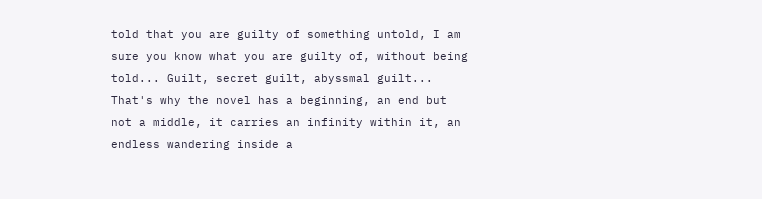told that you are guilty of something untold, I am sure you know what you are guilty of, without being told... Guilt, secret guilt, abyssmal guilt... That's why the novel has a beginning, an end but not a middle, it carries an infinity within it, an endless wandering inside a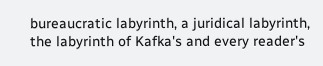bureaucratic labyrinth, a juridical labyrinth, the labyrinth of Kafka's and every reader's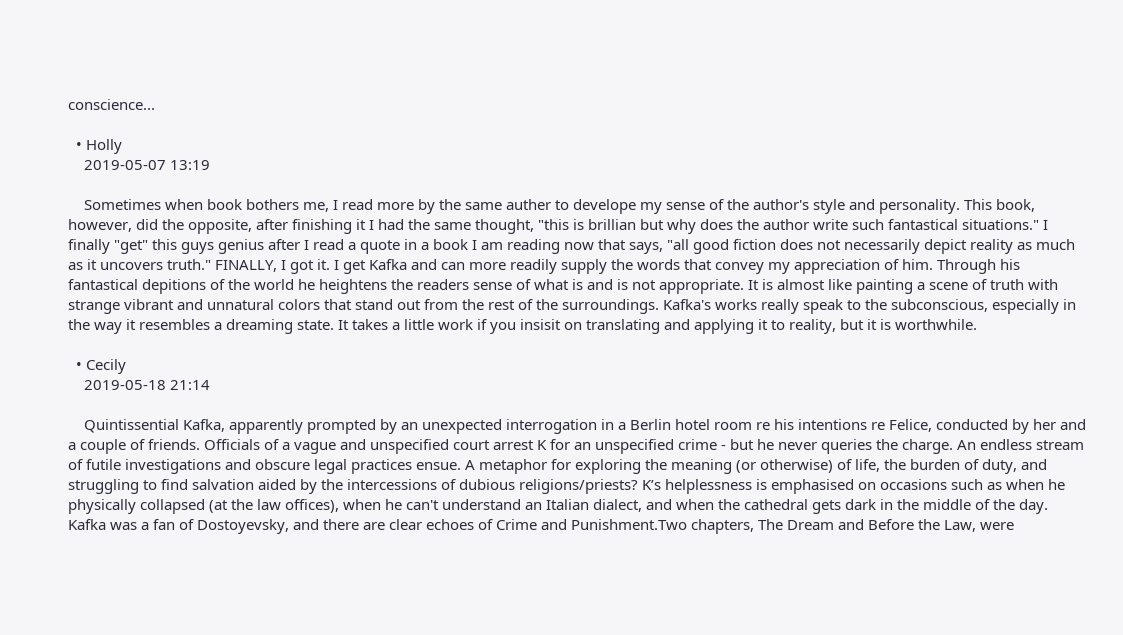conscience...

  • Holly
    2019-05-07 13:19

    Sometimes when book bothers me, I read more by the same auther to develope my sense of the author's style and personality. This book, however, did the opposite, after finishing it I had the same thought, "this is brillian but why does the author write such fantastical situations." I finally "get" this guys genius after I read a quote in a book I am reading now that says, "all good fiction does not necessarily depict reality as much as it uncovers truth." FINALLY, I got it. I get Kafka and can more readily supply the words that convey my appreciation of him. Through his fantastical depitions of the world he heightens the readers sense of what is and is not appropriate. It is almost like painting a scene of truth with strange vibrant and unnatural colors that stand out from the rest of the surroundings. Kafka's works really speak to the subconscious, especially in the way it resembles a dreaming state. It takes a little work if you insisit on translating and applying it to reality, but it is worthwhile.

  • Cecily
    2019-05-18 21:14

    Quintissential Kafka, apparently prompted by an unexpected interrogation in a Berlin hotel room re his intentions re Felice, conducted by her and a couple of friends. Officials of a vague and unspecified court arrest K for an unspecified crime - but he never queries the charge. An endless stream of futile investigations and obscure legal practices ensue. A metaphor for exploring the meaning (or otherwise) of life, the burden of duty, and struggling to find salvation aided by the intercessions of dubious religions/priests? K’s helplessness is emphasised on occasions such as when he physically collapsed (at the law offices), when he can't understand an Italian dialect, and when the cathedral gets dark in the middle of the day. Kafka was a fan of Dostoyevsky, and there are clear echoes of Crime and Punishment.Two chapters, The Dream and Before the Law, were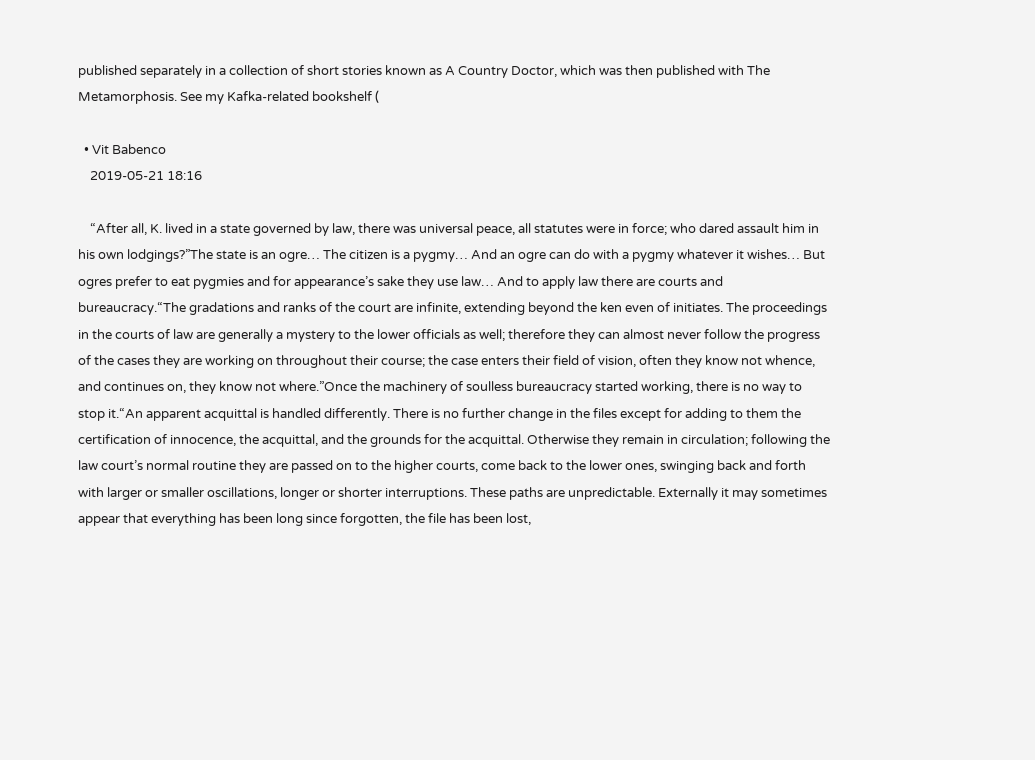published separately in a collection of short stories known as A Country Doctor, which was then published with The Metamorphosis. See my Kafka-related bookshelf (

  • Vit Babenco
    2019-05-21 18:16

    “After all, K. lived in a state governed by law, there was universal peace, all statutes were in force; who dared assault him in his own lodgings?”The state is an ogre… The citizen is a pygmy… And an ogre can do with a pygmy whatever it wishes… But ogres prefer to eat pygmies and for appearance’s sake they use law… And to apply law there are courts and bureaucracy.“The gradations and ranks of the court are infinite, extending beyond the ken even of initiates. The proceedings in the courts of law are generally a mystery to the lower officials as well; therefore they can almost never follow the progress of the cases they are working on throughout their course; the case enters their field of vision, often they know not whence, and continues on, they know not where.”Once the machinery of soulless bureaucracy started working, there is no way to stop it.“An apparent acquittal is handled differently. There is no further change in the files except for adding to them the certification of innocence, the acquittal, and the grounds for the acquittal. Otherwise they remain in circulation; following the law court’s normal routine they are passed on to the higher courts, come back to the lower ones, swinging back and forth with larger or smaller oscillations, longer or shorter interruptions. These paths are unpredictable. Externally it may sometimes appear that everything has been long since forgotten, the file has been lost,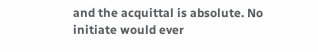and the acquittal is absolute. No initiate would ever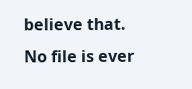believe that. No file is ever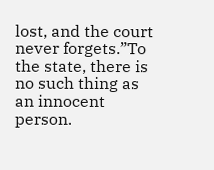lost, and the court never forgets.”To the state, there is no such thing as an innocent person.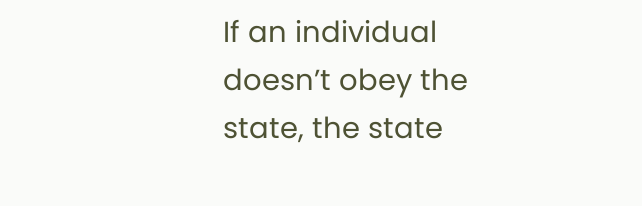If an individual doesn’t obey the state, the state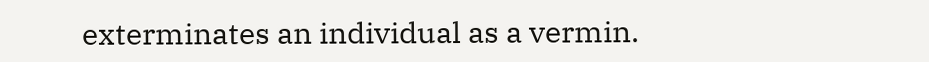exterminates an individual as a vermin.